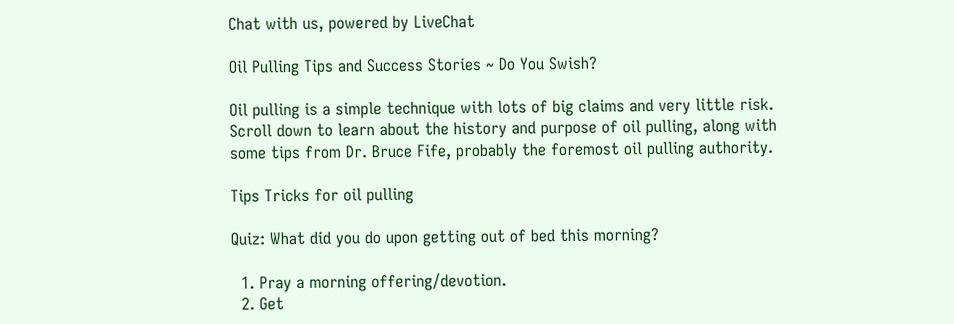Chat with us, powered by LiveChat

Oil Pulling Tips and Success Stories ~ Do You Swish?

Oil pulling is a simple technique with lots of big claims and very little risk. Scroll down to learn about the history and purpose of oil pulling, along with some tips from Dr. Bruce Fife, probably the foremost oil pulling authority.

Tips Tricks for oil pulling

Quiz: What did you do upon getting out of bed this morning?

  1. Pray a morning offering/devotion.
  2. Get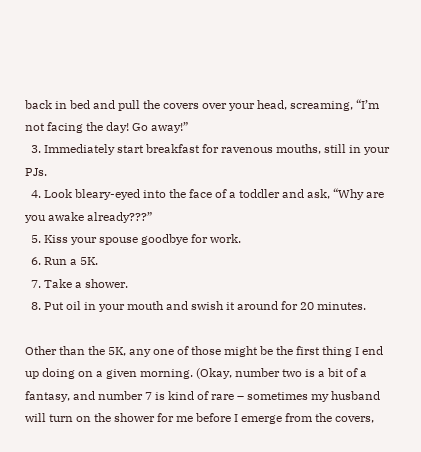back in bed and pull the covers over your head, screaming, “I’m not facing the day! Go away!”
  3. Immediately start breakfast for ravenous mouths, still in your PJs.
  4. Look bleary-eyed into the face of a toddler and ask, “Why are you awake already???”
  5. Kiss your spouse goodbye for work.
  6. Run a 5K.
  7. Take a shower.
  8. Put oil in your mouth and swish it around for 20 minutes.

Other than the 5K, any one of those might be the first thing I end up doing on a given morning. (Okay, number two is a bit of a fantasy, and number 7 is kind of rare – sometimes my husband will turn on the shower for me before I emerge from the covers,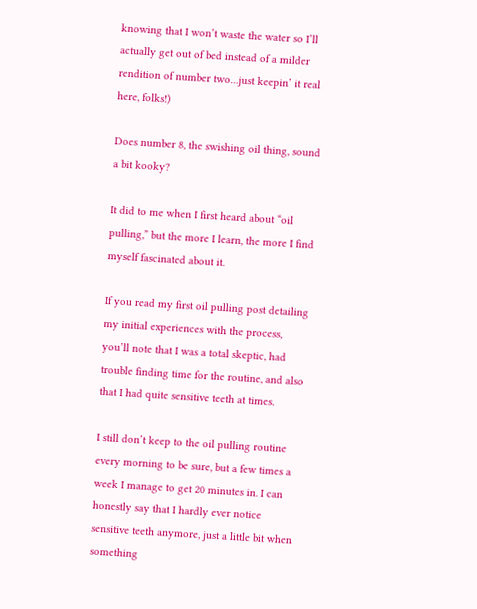knowing that I won’t waste the water so I’ll actually get out of bed instead of a milder rendition of number two…just keepin’ it real here, folks!)

Does number 8, the swishing oil thing, sound a bit kooky?

It did to me when I first heard about “oil pulling,” but the more I learn, the more I find myself fascinated about it.

If you read my first oil pulling post detailing my initial experiences with the process, you’ll note that I was a total skeptic, had trouble finding time for the routine, and also that I had quite sensitive teeth at times.

I still don’t keep to the oil pulling routine every morning to be sure, but a few times a week I manage to get 20 minutes in. I can honestly say that I hardly ever notice sensitive teeth anymore, just a little bit when something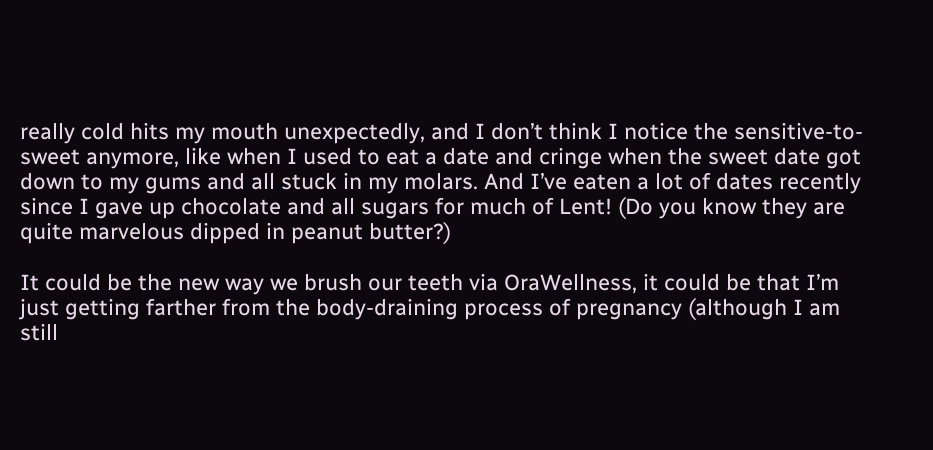really cold hits my mouth unexpectedly, and I don’t think I notice the sensitive-to-sweet anymore, like when I used to eat a date and cringe when the sweet date got down to my gums and all stuck in my molars. And I’ve eaten a lot of dates recently since I gave up chocolate and all sugars for much of Lent! (Do you know they are quite marvelous dipped in peanut butter?)

It could be the new way we brush our teeth via OraWellness, it could be that I’m just getting farther from the body-draining process of pregnancy (although I am still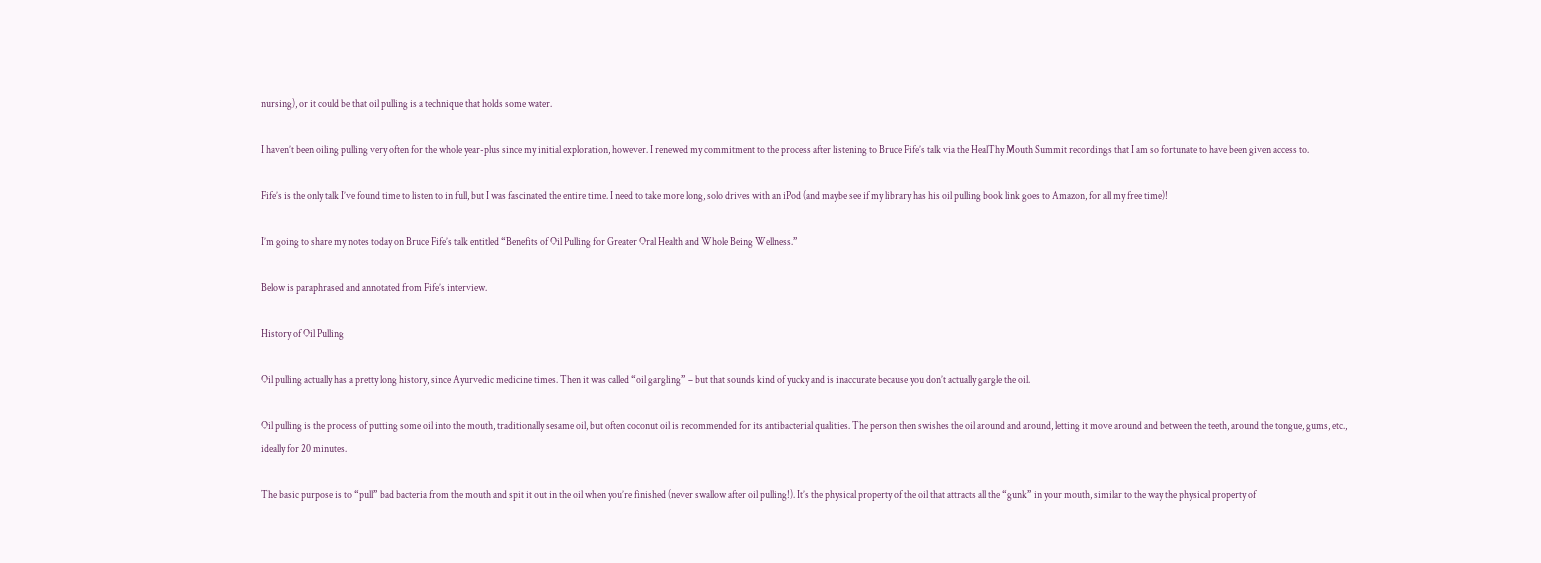nursing), or it could be that oil pulling is a technique that holds some water.

I haven’t been oiling pulling very often for the whole year-plus since my initial exploration, however. I renewed my commitment to the process after listening to Bruce Fife’s talk via the HealThy Mouth Summit recordings that I am so fortunate to have been given access to.

Fife’s is the only talk I’ve found time to listen to in full, but I was fascinated the entire time. I need to take more long, solo drives with an iPod (and maybe see if my library has his oil pulling book link goes to Amazon, for all my free time)!

I’m going to share my notes today on Bruce Fife’s talk entitled “Benefits of Oil Pulling for Greater Oral Health and Whole Being Wellness.”

Below is paraphrased and annotated from Fife’s interview.

History of Oil Pulling

Oil pulling actually has a pretty long history, since Ayurvedic medicine times. Then it was called “oil gargling” – but that sounds kind of yucky and is inaccurate because you don’t actually gargle the oil.

Oil pulling is the process of putting some oil into the mouth, traditionally sesame oil, but often coconut oil is recommended for its antibacterial qualities. The person then swishes the oil around and around, letting it move around and between the teeth, around the tongue, gums, etc., ideally for 20 minutes.

The basic purpose is to “pull” bad bacteria from the mouth and spit it out in the oil when you’re finished (never swallow after oil pulling!). It’s the physical property of the oil that attracts all the “gunk” in your mouth, similar to the way the physical property of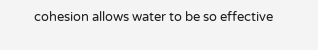cohesion allows water to be so effective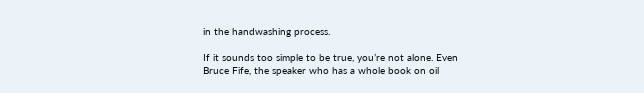in the handwashing process.

If it sounds too simple to be true, you’re not alone. Even Bruce Fife, the speaker who has a whole book on oil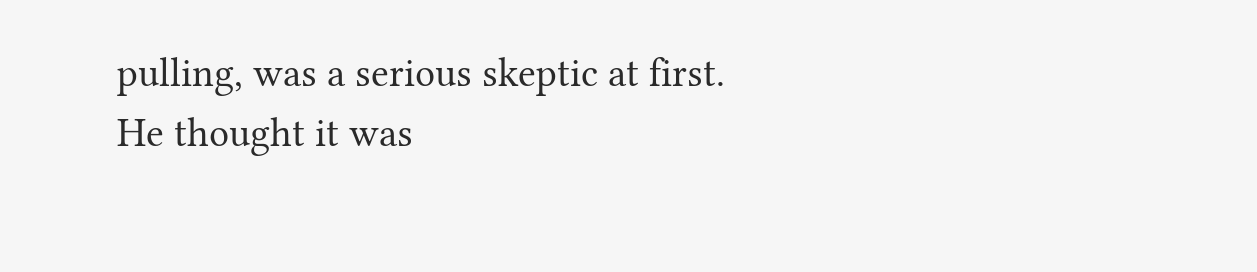pulling, was a serious skeptic at first. He thought it was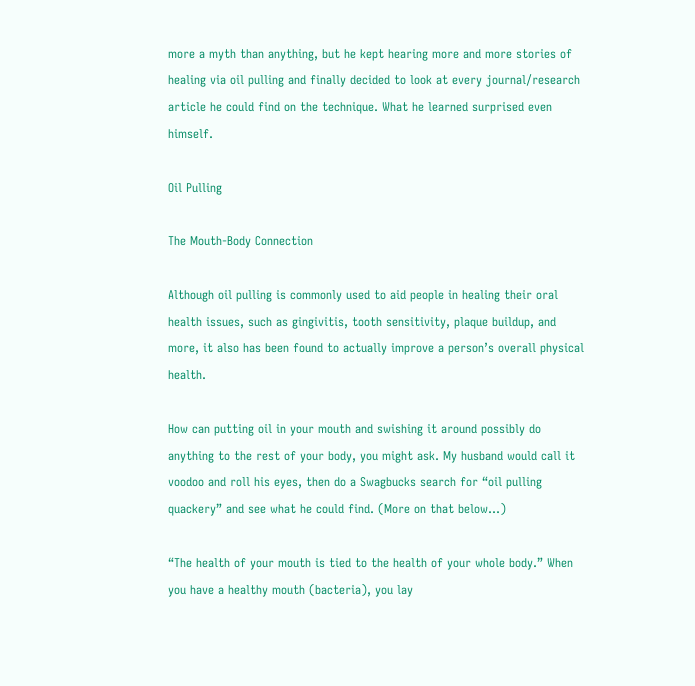more a myth than anything, but he kept hearing more and more stories of healing via oil pulling and finally decided to look at every journal/research article he could find on the technique. What he learned surprised even himself.

Oil Pulling

The Mouth-Body Connection

Although oil pulling is commonly used to aid people in healing their oral health issues, such as gingivitis, tooth sensitivity, plaque buildup, and more, it also has been found to actually improve a person’s overall physical health.

How can putting oil in your mouth and swishing it around possibly do anything to the rest of your body, you might ask. My husband would call it voodoo and roll his eyes, then do a Swagbucks search for “oil pulling quackery” and see what he could find. (More on that below…)

“The health of your mouth is tied to the health of your whole body.” When you have a healthy mouth (bacteria), you lay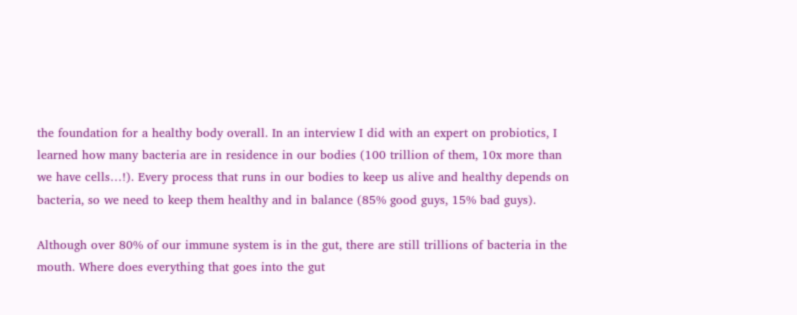the foundation for a healthy body overall. In an interview I did with an expert on probiotics, I learned how many bacteria are in residence in our bodies (100 trillion of them, 10x more than we have cells…!). Every process that runs in our bodies to keep us alive and healthy depends on bacteria, so we need to keep them healthy and in balance (85% good guys, 15% bad guys).

Although over 80% of our immune system is in the gut, there are still trillions of bacteria in the mouth. Where does everything that goes into the gut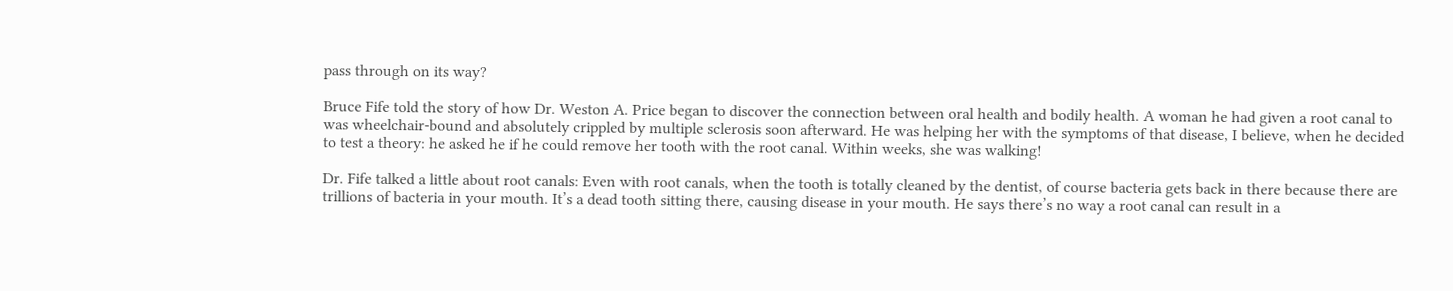pass through on its way?

Bruce Fife told the story of how Dr. Weston A. Price began to discover the connection between oral health and bodily health. A woman he had given a root canal to was wheelchair-bound and absolutely crippled by multiple sclerosis soon afterward. He was helping her with the symptoms of that disease, I believe, when he decided to test a theory: he asked he if he could remove her tooth with the root canal. Within weeks, she was walking!

Dr. Fife talked a little about root canals: Even with root canals, when the tooth is totally cleaned by the dentist, of course bacteria gets back in there because there are trillions of bacteria in your mouth. It’s a dead tooth sitting there, causing disease in your mouth. He says there’s no way a root canal can result in a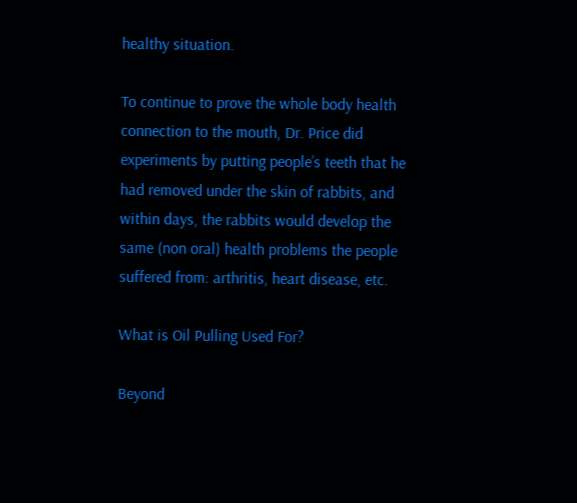healthy situation.

To continue to prove the whole body health connection to the mouth, Dr. Price did experiments by putting people’s teeth that he had removed under the skin of rabbits, and within days, the rabbits would develop the same (non oral) health problems the people suffered from: arthritis, heart disease, etc.

What is Oil Pulling Used For?

Beyond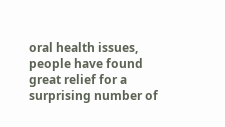oral health issues, people have found great relief for a surprising number of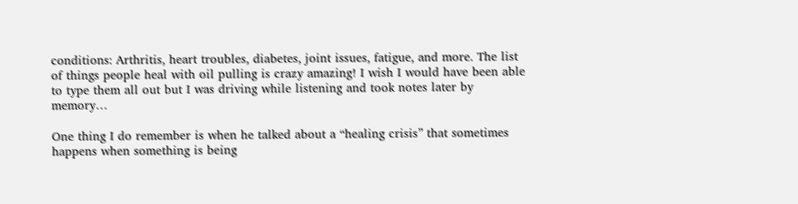conditions: Arthritis, heart troubles, diabetes, joint issues, fatigue, and more. The list of things people heal with oil pulling is crazy amazing! I wish I would have been able to type them all out but I was driving while listening and took notes later by memory…

One thing I do remember is when he talked about a “healing crisis” that sometimes happens when something is being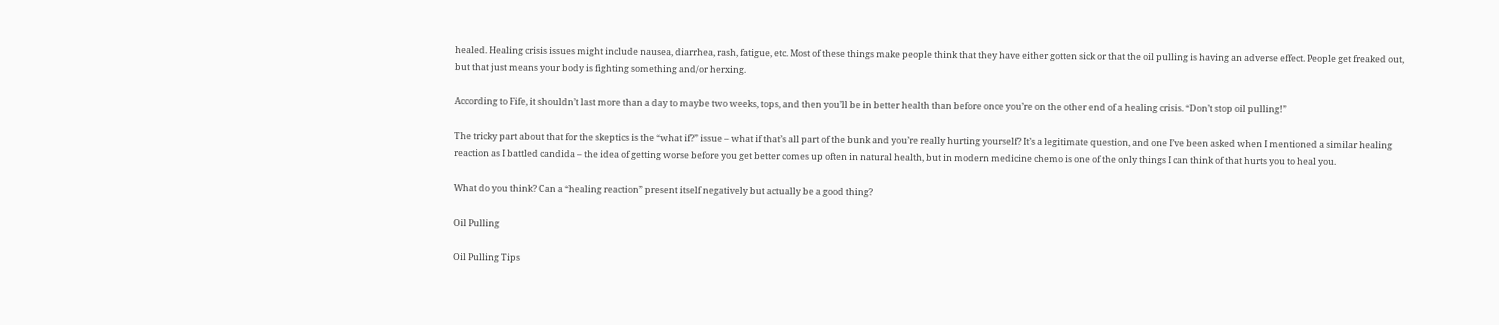healed. Healing crisis issues might include nausea, diarrhea, rash, fatigue, etc. Most of these things make people think that they have either gotten sick or that the oil pulling is having an adverse effect. People get freaked out, but that just means your body is fighting something and/or herxing.

According to Fife, it shouldn’t last more than a day to maybe two weeks, tops, and then you’ll be in better health than before once you’re on the other end of a healing crisis. “Don’t stop oil pulling!”

The tricky part about that for the skeptics is the “what if?” issue – what if that’s all part of the bunk and you’re really hurting yourself? It’s a legitimate question, and one I’ve been asked when I mentioned a similar healing reaction as I battled candida – the idea of getting worse before you get better comes up often in natural health, but in modern medicine chemo is one of the only things I can think of that hurts you to heal you.

What do you think? Can a “healing reaction” present itself negatively but actually be a good thing?

Oil Pulling

Oil Pulling Tips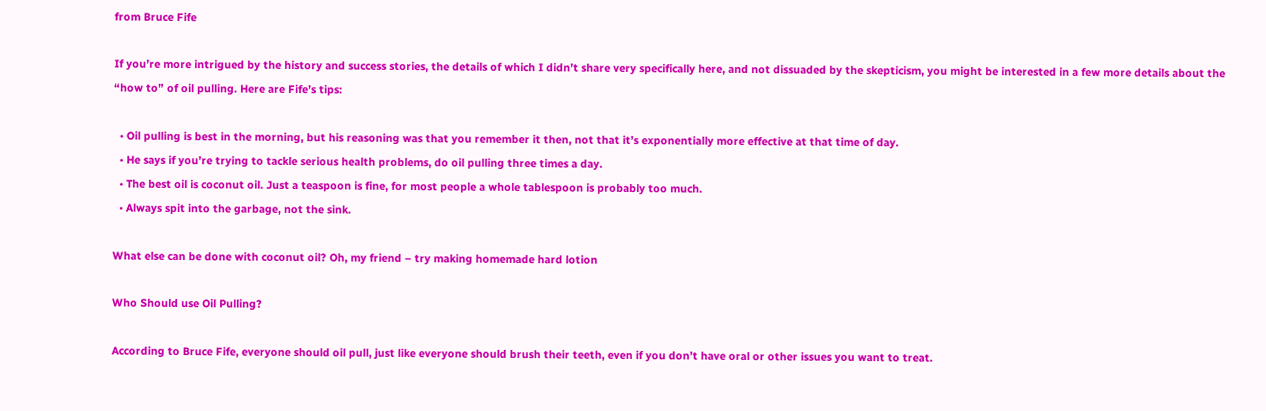from Bruce Fife

If you’re more intrigued by the history and success stories, the details of which I didn’t share very specifically here, and not dissuaded by the skepticism, you might be interested in a few more details about the “how to” of oil pulling. Here are Fife’s tips:

  • Oil pulling is best in the morning, but his reasoning was that you remember it then, not that it’s exponentially more effective at that time of day.
  • He says if you’re trying to tackle serious health problems, do oil pulling three times a day.
  • The best oil is coconut oil. Just a teaspoon is fine, for most people a whole tablespoon is probably too much.
  • Always spit into the garbage, not the sink.

What else can be done with coconut oil? Oh, my friend – try making homemade hard lotion

Who Should use Oil Pulling?

According to Bruce Fife, everyone should oil pull, just like everyone should brush their teeth, even if you don’t have oral or other issues you want to treat.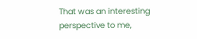That was an interesting perspective to me,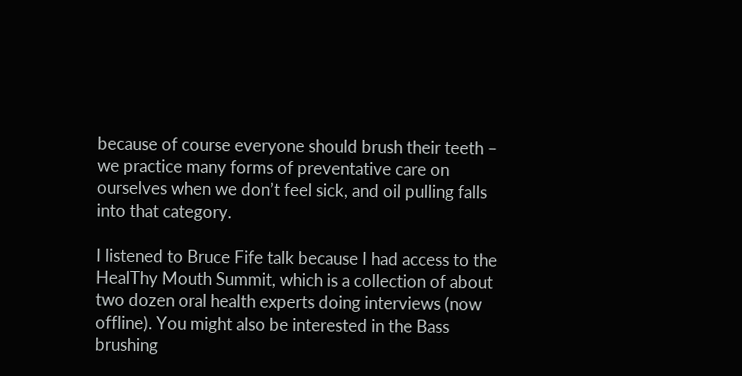because of course everyone should brush their teeth – we practice many forms of preventative care on ourselves when we don’t feel sick, and oil pulling falls into that category.

I listened to Bruce Fife talk because I had access to the HealThy Mouth Summit, which is a collection of about two dozen oral health experts doing interviews (now offline). You might also be interested in the Bass brushing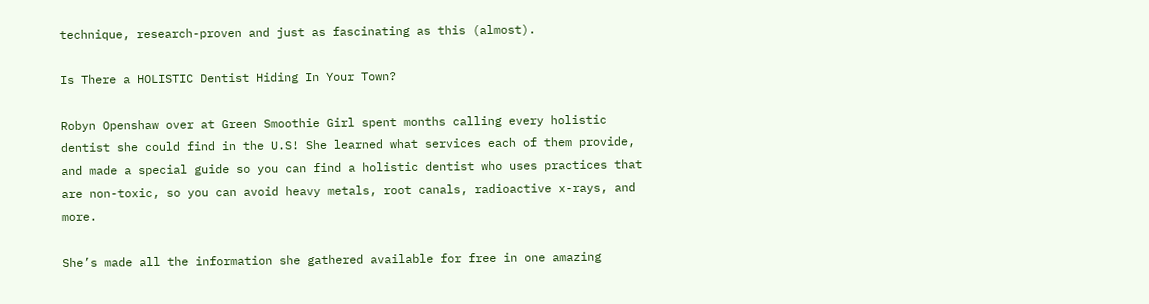technique, research-proven and just as fascinating as this (almost).

Is There a HOLISTIC Dentist Hiding In Your Town?

Robyn Openshaw over at Green Smoothie Girl spent months calling every holistic dentist she could find in the U.S! She learned what services each of them provide, and made a special guide so you can find a holistic dentist who uses practices that are non-toxic, so you can avoid heavy metals, root canals, radioactive x-rays, and more.

She’s made all the information she gathered available for free in one amazing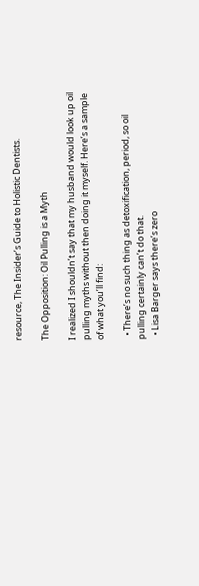resource, The Insider’s Guide to Holistic Dentists.

The Opposition: Oil Pulling is a Myth

I realized I shouldn’t say that my husband would look up oil pulling myths without then doing it myself. Here’s a sample of what you’ll find:

  • There’s no such thing as detoxification, period, so oil pulling certainly can’t do that.
  • Lisa Barger says there’s zero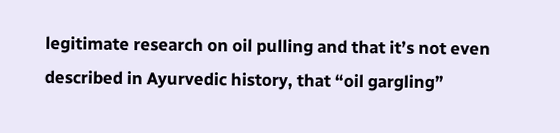legitimate research on oil pulling and that it’s not even described in Ayurvedic history, that “oil gargling”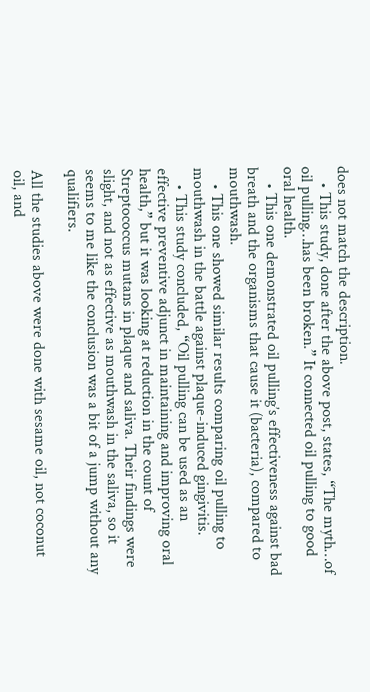does not match the description.
    • This study, done after the above post, states, “The myth…of oil pulling…has been broken.” It connected oil pulling to good oral health.
    • This one demonstrated oil pulling’s effectiveness against bad breath and the organisms that cause it (bacteria), compared to mouthwash.
    • This one showed similar results comparing oil pulling to mouthwash in the battle against plaque-induced gingivitis.
    • This study concluded, “Oil pulling can be used as an effective preventive adjunct in maintaining and improving oral health,” but it was looking at reduction in the count of Streptococcus mutans in plaque and saliva. Their findings were slight, and not as effective as mouthwash in the saliva, so it seems to me like the conclusion was a bit of a jump without any qualifiers.

All the studies above were done with sesame oil, not coconut oil, and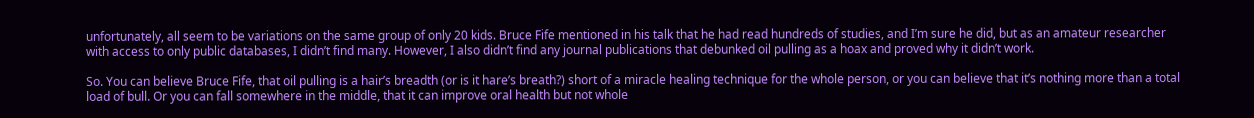unfortunately, all seem to be variations on the same group of only 20 kids. Bruce Fife mentioned in his talk that he had read hundreds of studies, and I’m sure he did, but as an amateur researcher with access to only public databases, I didn’t find many. However, I also didn’t find any journal publications that debunked oil pulling as a hoax and proved why it didn’t work.

So. You can believe Bruce Fife, that oil pulling is a hair’s breadth (or is it hare’s breath?) short of a miracle healing technique for the whole person, or you can believe that it’s nothing more than a total load of bull. Or you can fall somewhere in the middle, that it can improve oral health but not whole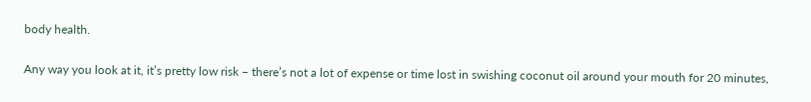body health.

Any way you look at it, it’s pretty low risk – there’s not a lot of expense or time lost in swishing coconut oil around your mouth for 20 minutes,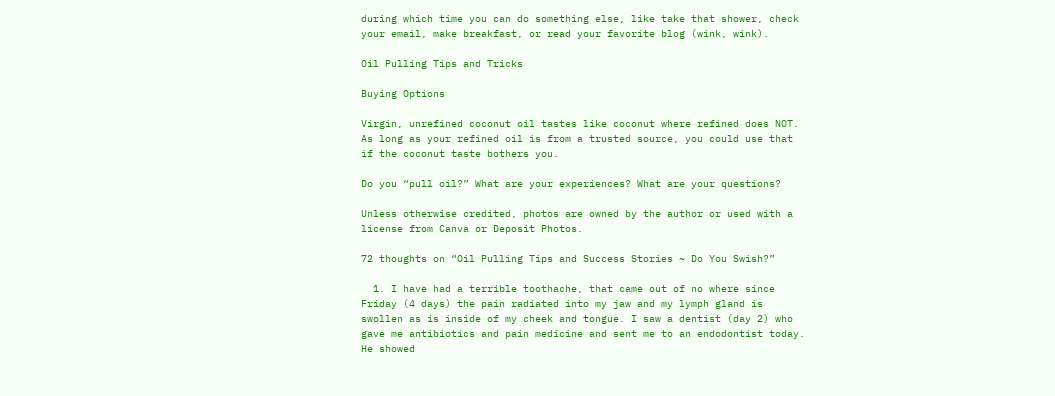during which time you can do something else, like take that shower, check your email, make breakfast, or read your favorite blog (wink, wink).

Oil Pulling Tips and Tricks

Buying Options

Virgin, unrefined coconut oil tastes like coconut where refined does NOT. As long as your refined oil is from a trusted source, you could use that if the coconut taste bothers you.

Do you “pull oil?” What are your experiences? What are your questions?

Unless otherwise credited, photos are owned by the author or used with a license from Canva or Deposit Photos.

72 thoughts on “Oil Pulling Tips and Success Stories ~ Do You Swish?”

  1. I have had a terrible toothache, that came out of no where since Friday (4 days) the pain radiated into my jaw and my lymph gland is swollen as is inside of my cheek and tongue. I saw a dentist (day 2) who gave me antibiotics and pain medicine and sent me to an endodontist today. He showed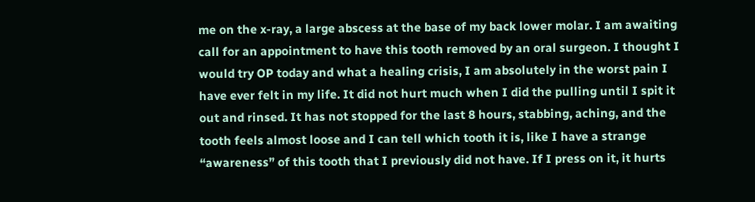me on the x-ray, a large abscess at the base of my back lower molar. I am awaiting call for an appointment to have this tooth removed by an oral surgeon. I thought I would try OP today and what a healing crisis, I am absolutely in the worst pain I have ever felt in my life. It did not hurt much when I did the pulling until I spit it out and rinsed. It has not stopped for the last 8 hours, stabbing, aching, and the tooth feels almost loose and I can tell which tooth it is, like I have a strange “awareness” of this tooth that I previously did not have. If I press on it, it hurts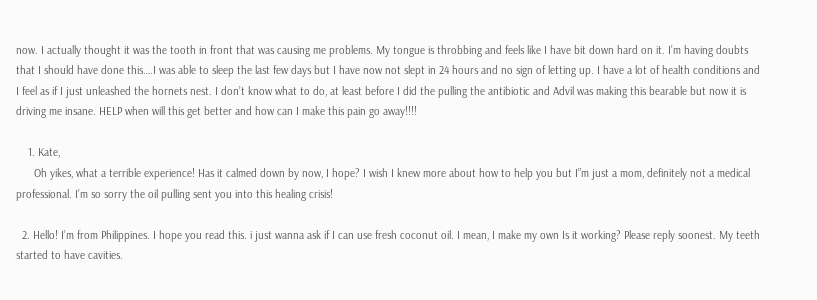now. I actually thought it was the tooth in front that was causing me problems. My tongue is throbbing and feels like I have bit down hard on it. I’m having doubts that I should have done this….I was able to sleep the last few days but I have now not slept in 24 hours and no sign of letting up. I have a lot of health conditions and I feel as if I just unleashed the hornets nest. I don’t know what to do, at least before I did the pulling the antibiotic and Advil was making this bearable but now it is driving me insane. HELP when will this get better and how can I make this pain go away!!!!

    1. Kate,
      Oh yikes, what a terrible experience! Has it calmed down by now, I hope? I wish I knew more about how to help you but I”m just a mom, definitely not a medical professional. I’m so sorry the oil pulling sent you into this healing crisis!

  2. Hello! I’m from Philippines. I hope you read this. i just wanna ask if I can use fresh coconut oil. I mean, I make my own Is it working? Please reply soonest. My teeth started to have cavities.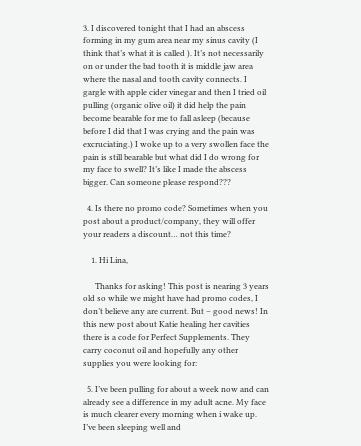3. I discovered tonight that I had an abscess forming in my gum area near my sinus cavity (I think that’s what it is called ). It’s not necessarily on or under the bad tooth it is middle jaw area where the nasal and tooth cavity connects. I gargle with apple cider vinegar and then I tried oil pulling (organic olive oil) it did help the pain become bearable for me to fall asleep (because before I did that I was crying and the pain was excruciating.) I woke up to a very swollen face the pain is still bearable but what did I do wrong for my face to swell? It’s like I made the abscess bigger. Can someone please respond???

  4. Is there no promo code? Sometimes when you post about a product/company, they will offer your readers a discount… not this time?

    1. Hi Lina,

      Thanks for asking! This post is nearing 3 years old so while we might have had promo codes, I don’t believe any are current. But – good news! In this new post about Katie healing her cavities there is a code for Perfect Supplements. They carry coconut oil and hopefully any other supplies you were looking for:

  5. I’ve been pulling for about a week now and can already see a difference in my adult acne. My face is much clearer every morning when i wake up. I’ve been sleeping well and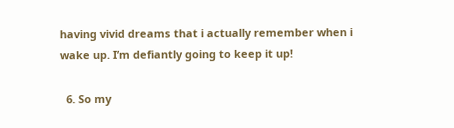having vivid dreams that i actually remember when i wake up. I’m defiantly going to keep it up!

  6. So my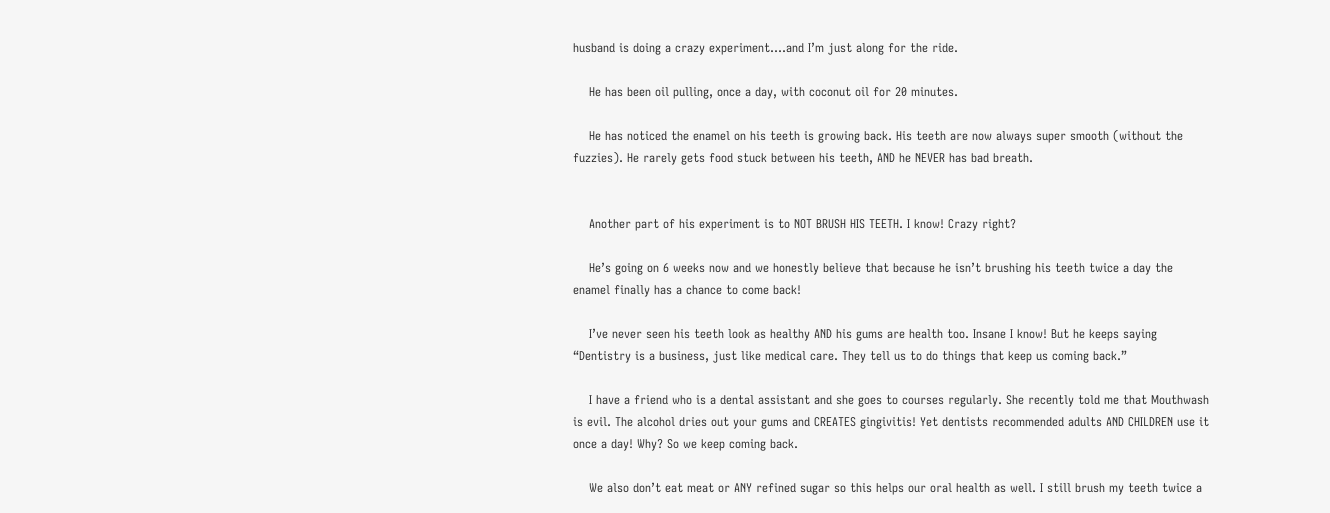husband is doing a crazy experiment….and I’m just along for the ride.

    He has been oil pulling, once a day, with coconut oil for 20 minutes.

    He has noticed the enamel on his teeth is growing back. His teeth are now always super smooth (without the fuzzies). He rarely gets food stuck between his teeth, AND he NEVER has bad breath.


    Another part of his experiment is to NOT BRUSH HIS TEETH. I know! Crazy right?

    He’s going on 6 weeks now and we honestly believe that because he isn’t brushing his teeth twice a day the enamel finally has a chance to come back!

    I’ve never seen his teeth look as healthy AND his gums are health too. Insane I know! But he keeps saying “Dentistry is a business, just like medical care. They tell us to do things that keep us coming back.”

    I have a friend who is a dental assistant and she goes to courses regularly. She recently told me that Mouthwash is evil. The alcohol dries out your gums and CREATES gingivitis! Yet dentists recommended adults AND CHILDREN use it once a day! Why? So we keep coming back.

    We also don’t eat meat or ANY refined sugar so this helps our oral health as well. I still brush my teeth twice a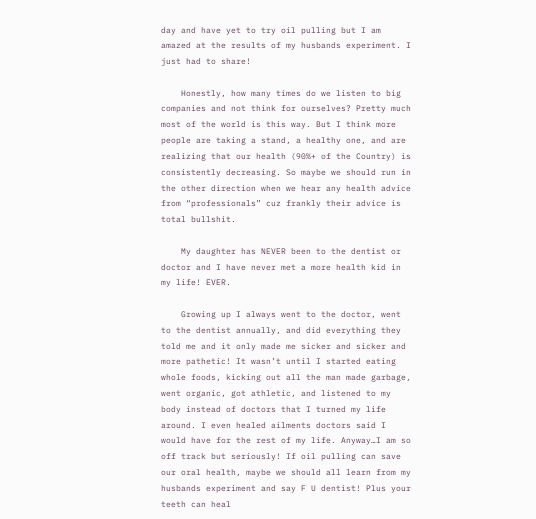day and have yet to try oil pulling but I am amazed at the results of my husbands experiment. I just had to share!

    Honestly, how many times do we listen to big companies and not think for ourselves? Pretty much most of the world is this way. But I think more people are taking a stand, a healthy one, and are realizing that our health (90%+ of the Country) is consistently decreasing. So maybe we should run in the other direction when we hear any health advice from “professionals” cuz frankly their advice is total bullshit.

    My daughter has NEVER been to the dentist or doctor and I have never met a more health kid in my life! EVER.

    Growing up I always went to the doctor, went to the dentist annually, and did everything they told me and it only made me sicker and sicker and more pathetic! It wasn’t until I started eating whole foods, kicking out all the man made garbage, went organic, got athletic, and listened to my body instead of doctors that I turned my life around. I even healed ailments doctors said I would have for the rest of my life. Anyway…I am so off track but seriously! If oil pulling can save our oral health, maybe we should all learn from my husbands experiment and say F U dentist! Plus your teeth can heal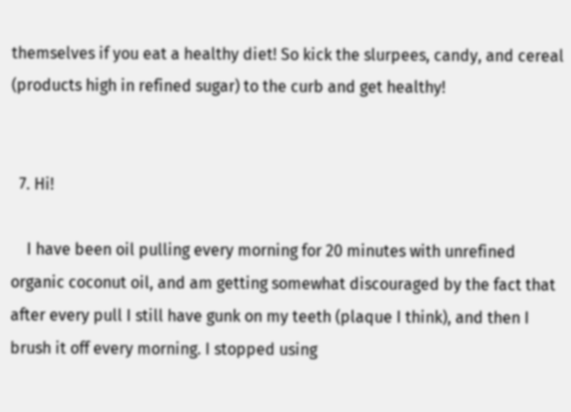themselves if you eat a healthy diet! So kick the slurpees, candy, and cereal (products high in refined sugar) to the curb and get healthy!


  7. Hi!

    I have been oil pulling every morning for 20 minutes with unrefined organic coconut oil, and am getting somewhat discouraged by the fact that after every pull I still have gunk on my teeth (plaque I think), and then I brush it off every morning. I stopped using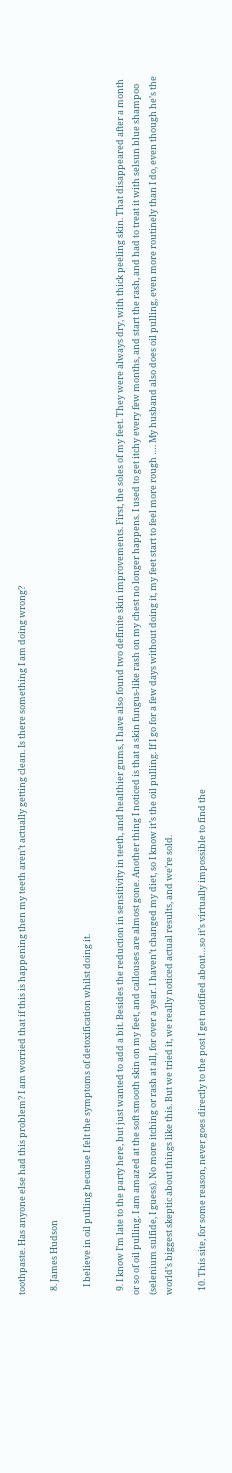toothpaste. Has anyone else had this problem? I am worried that if this is happening then my teeth aren’t actually getting clean. Is there something I am doing wrong?

  8. James Hudson

    I believe in oil pulling because I felt the symptoms of detoxification whilst doing it.

  9. I know I’m late to the party here, but just wanted to add a bit. Besides the reduction in sensitivity in teeth, and healthier gums, I have also found two definite skin improvements. First, the soles of my feet. They were always dry, with thick peeling skin. That disappeared after a month or so of oil pulling. I am amazed at the soft smooth skin on my feet, and callouses are almost gone. Another thing I noticed is that a skin fungus-like rash on my chest no longer happens. I used to get itchy every few months, and start the rash, and had to treat it with selsun blue shampoo (selenium sulfide, I guess). No more itching or rash at all, for over a year. I haven’t changed my diet, so I know it’s the oil pulling. If I go for a few days without doing it, my feet start to feel more rough …. My husband also does oil pulling, even more routinely than I do, even though he’s the world’s biggest skeptic about things like this. But we tried it, we really noticed actual results, and we’re sold.

  10. This site, for some reason, never goes directly to the post I get notified about…so it’s virtually impossible to find the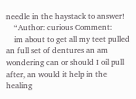needle in the haystack to answer!
    “Author: curious Comment:
    im about to get all my teet pulled an full set of dentures an am wondering can or should I oil pull after, an would it help in the healing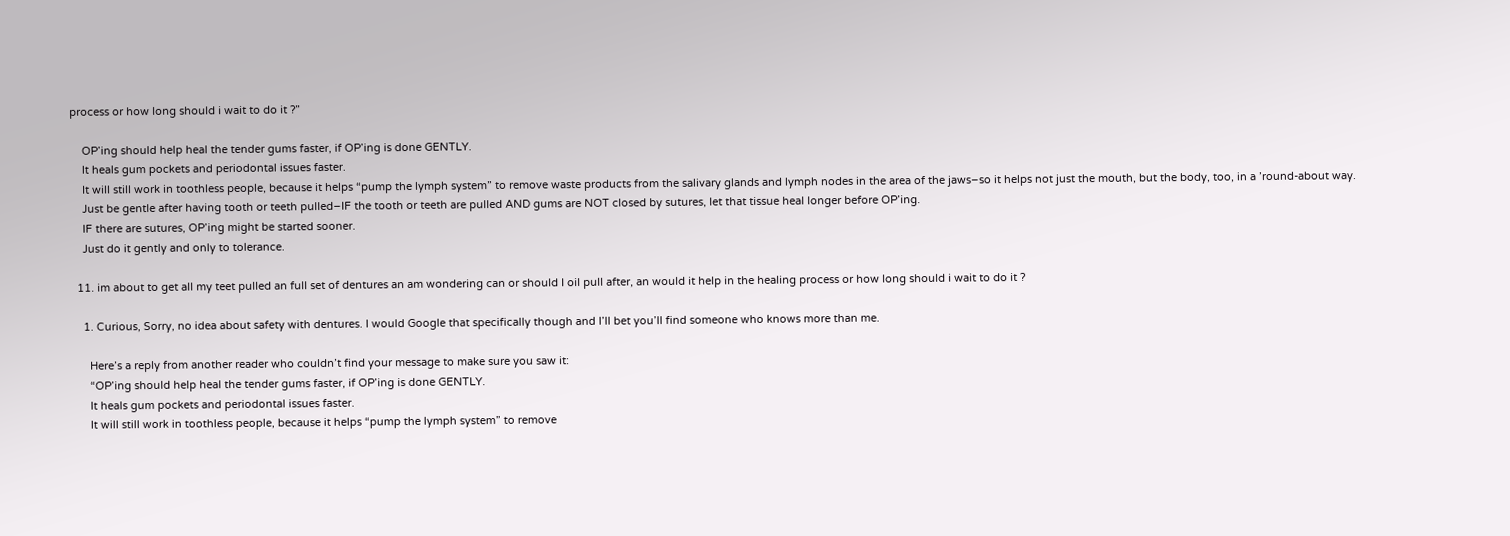process or how long should i wait to do it ?”

    OP’ing should help heal the tender gums faster, if OP’ing is done GENTLY.
    It heals gum pockets and periodontal issues faster.
    It will still work in toothless people, because it helps “pump the lymph system” to remove waste products from the salivary glands and lymph nodes in the area of the jaws–so it helps not just the mouth, but the body, too, in a ’round-about way.
    Just be gentle after having tooth or teeth pulled–IF the tooth or teeth are pulled AND gums are NOT closed by sutures, let that tissue heal longer before OP’ing.
    IF there are sutures, OP’ing might be started sooner.
    Just do it gently and only to tolerance.

  11. im about to get all my teet pulled an full set of dentures an am wondering can or should I oil pull after, an would it help in the healing process or how long should i wait to do it ?

    1. Curious, Sorry, no idea about safety with dentures. I would Google that specifically though and I’ll bet you’ll find someone who knows more than me.

      Here’s a reply from another reader who couldn’t find your message to make sure you saw it:
      “OP’ing should help heal the tender gums faster, if OP’ing is done GENTLY.
      It heals gum pockets and periodontal issues faster.
      It will still work in toothless people, because it helps “pump the lymph system” to remove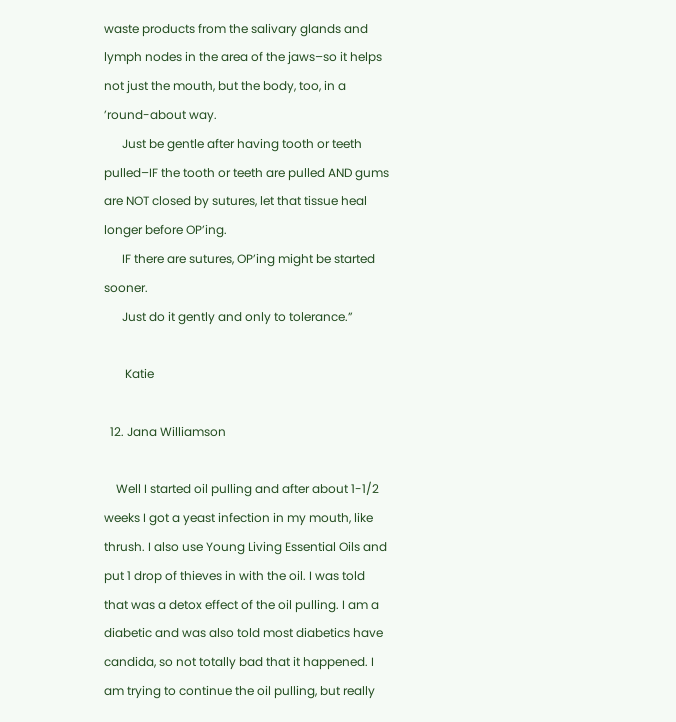waste products from the salivary glands and lymph nodes in the area of the jaws–so it helps not just the mouth, but the body, too, in a ’round-about way.
      Just be gentle after having tooth or teeth pulled–IF the tooth or teeth are pulled AND gums are NOT closed by sutures, let that tissue heal longer before OP’ing.
      IF there are sutures, OP’ing might be started sooner.
      Just do it gently and only to tolerance.”

       Katie

  12. Jana Williamson

    Well I started oil pulling and after about 1-1/2 weeks I got a yeast infection in my mouth, like thrush. I also use Young Living Essential Oils and put 1 drop of thieves in with the oil. I was told that was a detox effect of the oil pulling. I am a diabetic and was also told most diabetics have candida, so not totally bad that it happened. I am trying to continue the oil pulling, but really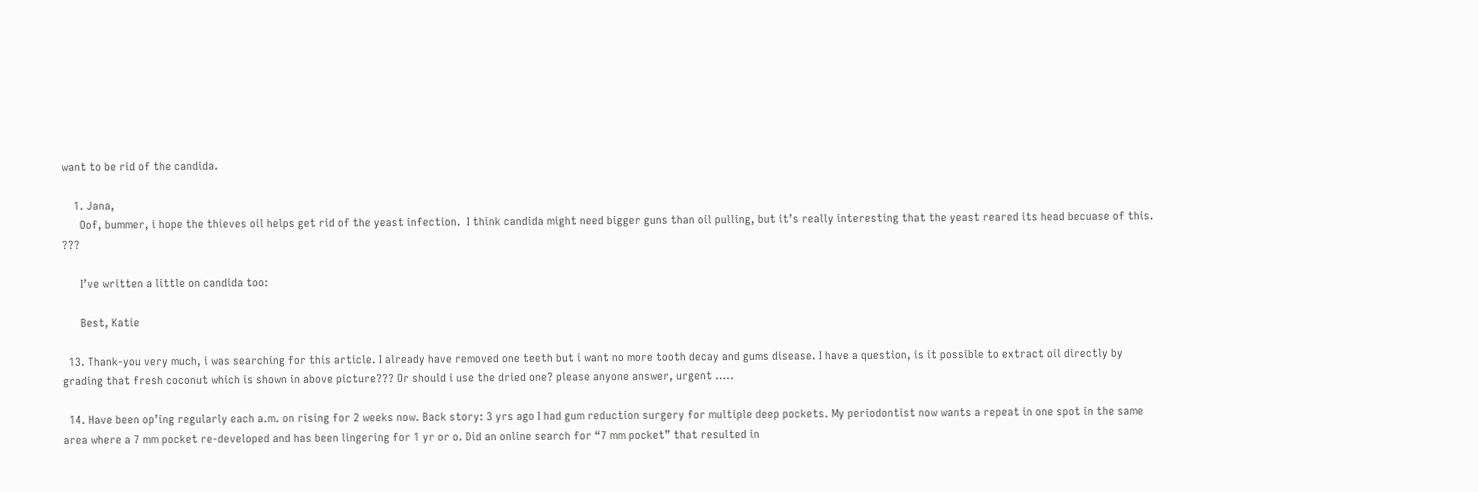want to be rid of the candida.

    1. Jana,
      Oof, bummer, i hope the thieves oil helps get rid of the yeast infection.  I think candida might need bigger guns than oil pulling, but it’s really interesting that the yeast reared its head becuase of this. ???

      I’ve written a little on candida too:

      Best, Katie

  13. Thank-you very much, i was searching for this article. I already have removed one teeth but i want no more tooth decay and gums disease. I have a question, is it possible to extract oil directly by grading that fresh coconut which is shown in above picture??? Or should i use the dried one? please anyone answer, urgent …..

  14. Have been op’ing regularly each a.m. on rising for 2 weeks now. Back story: 3 yrs ago I had gum reduction surgery for multiple deep pockets. My periodontist now wants a repeat in one spot in the same area where a 7 mm pocket re-developed and has been lingering for 1 yr or o. Did an online search for “7 mm pocket” that resulted in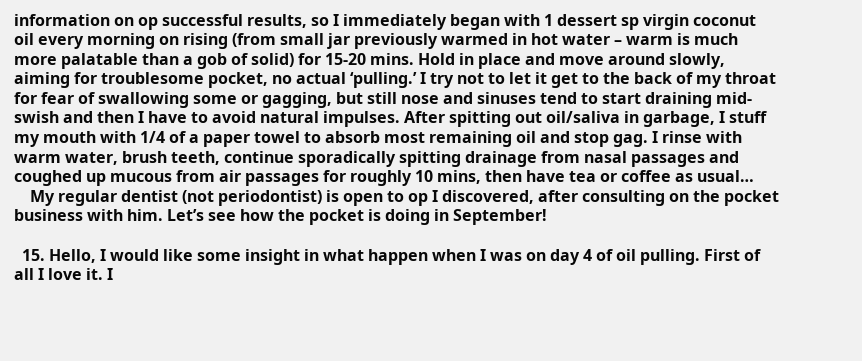information on op successful results, so I immediately began with 1 dessert sp virgin coconut oil every morning on rising (from small jar previously warmed in hot water – warm is much more palatable than a gob of solid) for 15-20 mins. Hold in place and move around slowly, aiming for troublesome pocket, no actual ‘pulling.’ I try not to let it get to the back of my throat for fear of swallowing some or gagging, but still nose and sinuses tend to start draining mid-swish and then I have to avoid natural impulses. After spitting out oil/saliva in garbage, I stuff my mouth with 1/4 of a paper towel to absorb most remaining oil and stop gag. I rinse with warm water, brush teeth, continue sporadically spitting drainage from nasal passages and coughed up mucous from air passages for roughly 10 mins, then have tea or coffee as usual…
    My regular dentist (not periodontist) is open to op I discovered, after consulting on the pocket business with him. Let’s see how the pocket is doing in September!

  15. Hello, I would like some insight in what happen when I was on day 4 of oil pulling. First of all I love it. I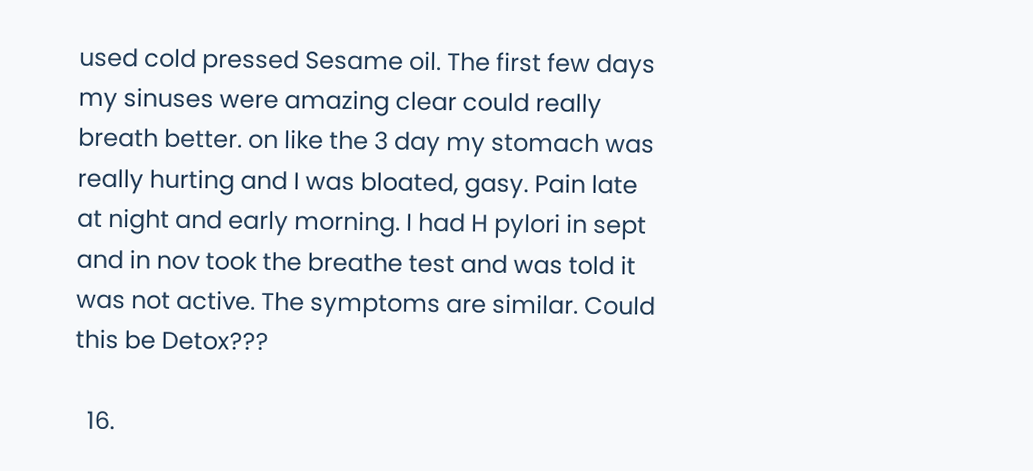used cold pressed Sesame oil. The first few days my sinuses were amazing clear could really breath better. on like the 3 day my stomach was really hurting and I was bloated, gasy. Pain late at night and early morning. I had H pylori in sept and in nov took the breathe test and was told it was not active. The symptoms are similar. Could this be Detox???

  16.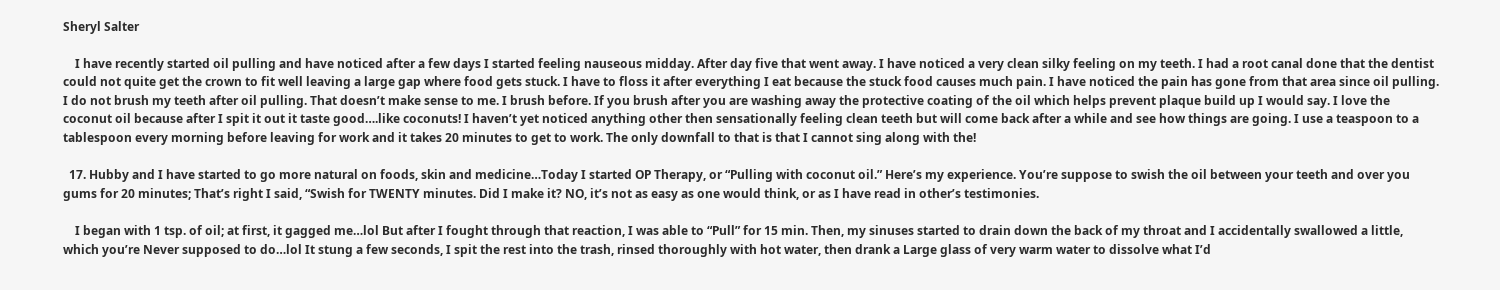Sheryl Salter

    I have recently started oil pulling and have noticed after a few days I started feeling nauseous midday. After day five that went away. I have noticed a very clean silky feeling on my teeth. I had a root canal done that the dentist could not quite get the crown to fit well leaving a large gap where food gets stuck. I have to floss it after everything I eat because the stuck food causes much pain. I have noticed the pain has gone from that area since oil pulling. I do not brush my teeth after oil pulling. That doesn’t make sense to me. I brush before. If you brush after you are washing away the protective coating of the oil which helps prevent plaque build up I would say. I love the coconut oil because after I spit it out it taste good….like coconuts! I haven’t yet noticed anything other then sensationally feeling clean teeth but will come back after a while and see how things are going. I use a teaspoon to a tablespoon every morning before leaving for work and it takes 20 minutes to get to work. The only downfall to that is that I cannot sing along with the!

  17. Hubby and I have started to go more natural on foods, skin and medicine…Today I started OP Therapy, or “Pulling with coconut oil.” Here’s my experience. You’re suppose to swish the oil between your teeth and over you gums for 20 minutes; That’s right I said, “Swish for TWENTY minutes. Did I make it? NO, it’s not as easy as one would think, or as I have read in other’s testimonies.

    I began with 1 tsp. of oil; at first, it gagged me…lol But after I fought through that reaction, I was able to “Pull” for 15 min. Then, my sinuses started to drain down the back of my throat and I accidentally swallowed a little, which you’re Never supposed to do…lol It stung a few seconds, I spit the rest into the trash, rinsed thoroughly with hot water, then drank a Large glass of very warm water to dissolve what I’d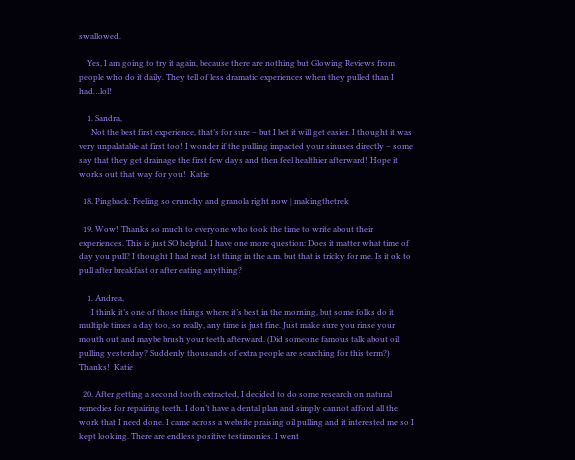swallowed.

    Yes, I am going to try it again, because there are nothing but Glowing Reviews from people who do it daily. They tell of less dramatic experiences when they pulled than I had…lol!

    1. Sandra,
      Not the best first experience, that’s for sure – but I bet it will get easier. I thought it was very unpalatable at first too! I wonder if the pulling impacted your sinuses directly – some say that they get drainage the first few days and then feel healthier afterward! Hope it works out that way for you!  Katie

  18. Pingback: Feeling so crunchy and granola right now | makingthetrek

  19. Wow! Thanks so much to everyone who took the time to write about their experiences. This is just SO helpful. I have one more question: Does it matter what time of day you pull? I thought I had read 1st thing in the a.m. but that is tricky for me. Is it ok to pull after breakfast or after eating anything?

    1. Andrea,
      I think it’s one of those things where it’s best in the morning, but some folks do it multiple times a day too, so really, any time is just fine. Just make sure you rinse your mouth out and maybe brush your teeth afterward. (Did someone famous talk about oil pulling yesterday? Suddenly thousands of extra people are searching for this term?) Thanks!  Katie

  20. After getting a second tooth extracted, I decided to do some research on natural remedies for repairing teeth. I don’t have a dental plan and simply cannot afford all the work that I need done. I came across a website praising oil pulling and it interested me so I kept looking. There are endless positive testimonies. I went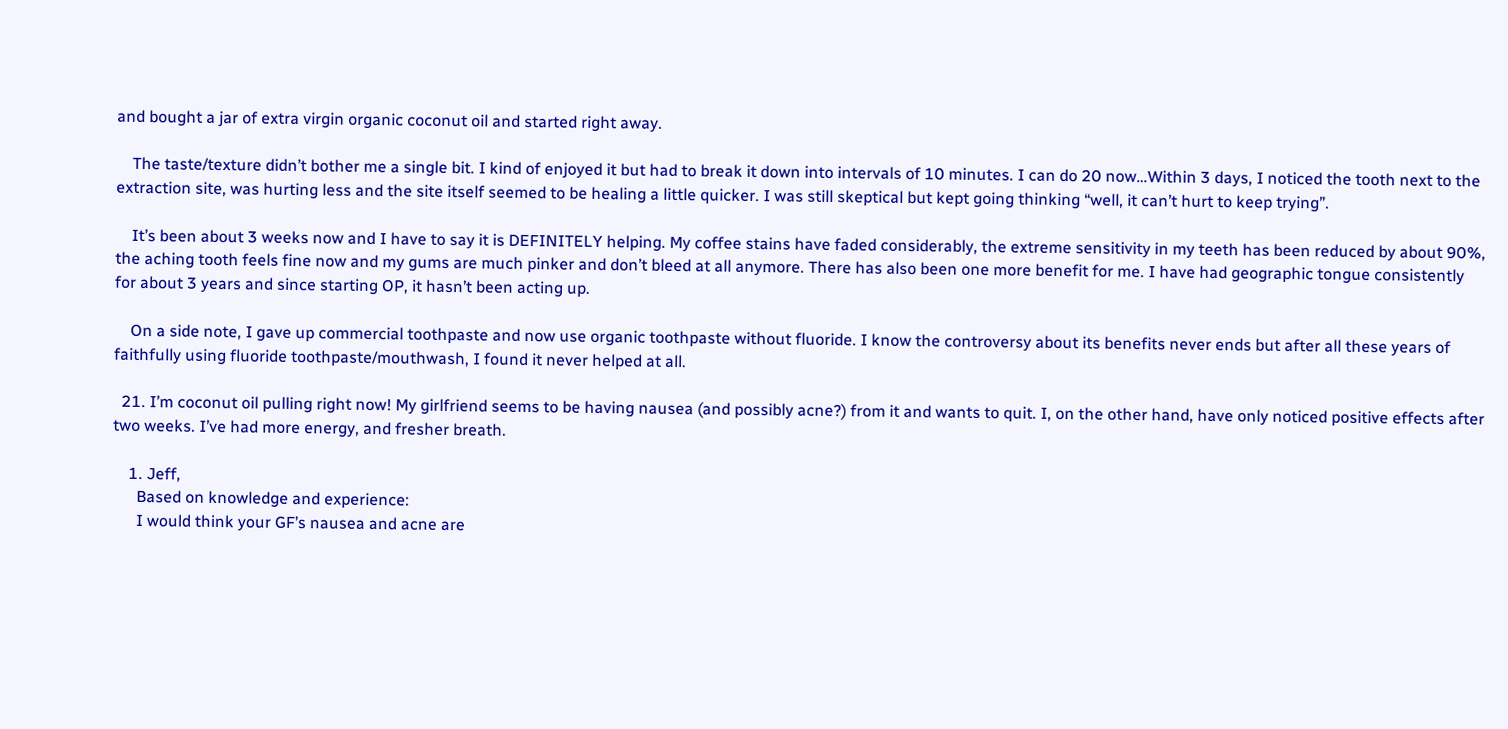and bought a jar of extra virgin organic coconut oil and started right away.

    The taste/texture didn’t bother me a single bit. I kind of enjoyed it but had to break it down into intervals of 10 minutes. I can do 20 now…Within 3 days, I noticed the tooth next to the extraction site, was hurting less and the site itself seemed to be healing a little quicker. I was still skeptical but kept going thinking “well, it can’t hurt to keep trying”.

    It’s been about 3 weeks now and I have to say it is DEFINITELY helping. My coffee stains have faded considerably, the extreme sensitivity in my teeth has been reduced by about 90%, the aching tooth feels fine now and my gums are much pinker and don’t bleed at all anymore. There has also been one more benefit for me. I have had geographic tongue consistently for about 3 years and since starting OP, it hasn’t been acting up.

    On a side note, I gave up commercial toothpaste and now use organic toothpaste without fluoride. I know the controversy about its benefits never ends but after all these years of faithfully using fluoride toothpaste/mouthwash, I found it never helped at all.

  21. I’m coconut oil pulling right now! My girlfriend seems to be having nausea (and possibly acne?) from it and wants to quit. I, on the other hand, have only noticed positive effects after two weeks. I’ve had more energy, and fresher breath.

    1. Jeff,
      Based on knowledge and experience:
      I would think your GF’s nausea and acne are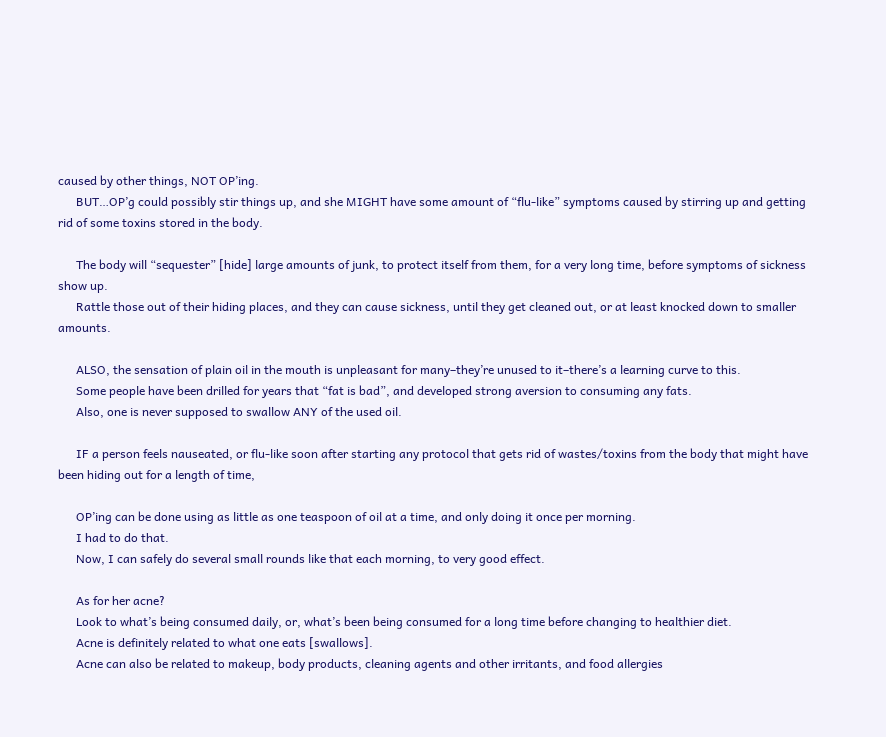caused by other things, NOT OP’ing.
      BUT…OP’g could possibly stir things up, and she MIGHT have some amount of “flu-like” symptoms caused by stirring up and getting rid of some toxins stored in the body.

      The body will “sequester” [hide] large amounts of junk, to protect itself from them, for a very long time, before symptoms of sickness show up.
      Rattle those out of their hiding places, and they can cause sickness, until they get cleaned out, or at least knocked down to smaller amounts.

      ALSO, the sensation of plain oil in the mouth is unpleasant for many–they’re unused to it–there’s a learning curve to this.
      Some people have been drilled for years that “fat is bad”, and developed strong aversion to consuming any fats.
      Also, one is never supposed to swallow ANY of the used oil.

      IF a person feels nauseated, or flu-like soon after starting any protocol that gets rid of wastes/toxins from the body that might have been hiding out for a length of time,

      OP’ing can be done using as little as one teaspoon of oil at a time, and only doing it once per morning.
      I had to do that.
      Now, I can safely do several small rounds like that each morning, to very good effect.

      As for her acne?
      Look to what’s being consumed daily, or, what’s been being consumed for a long time before changing to healthier diet.
      Acne is definitely related to what one eats [swallows].
      Acne can also be related to makeup, body products, cleaning agents and other irritants, and food allergies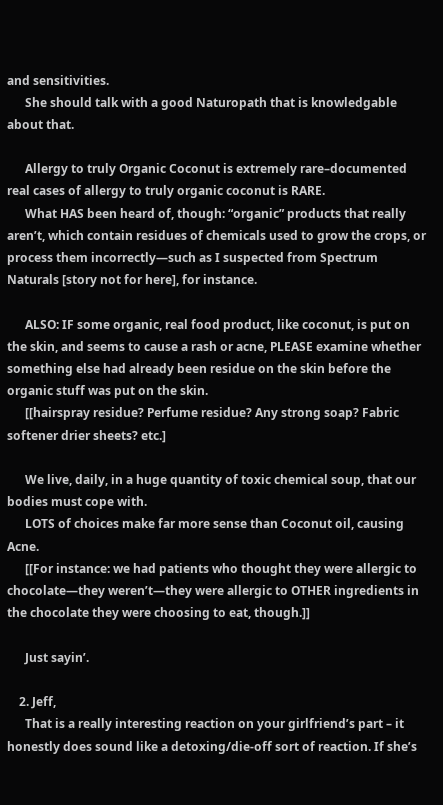and sensitivities.
      She should talk with a good Naturopath that is knowledgable about that.

      Allergy to truly Organic Coconut is extremely rare–documented real cases of allergy to truly organic coconut is RARE.
      What HAS been heard of, though: “organic” products that really aren’t, which contain residues of chemicals used to grow the crops, or process them incorrectly—such as I suspected from Spectrum Naturals [story not for here], for instance.

      ALSO: IF some organic, real food product, like coconut, is put on the skin, and seems to cause a rash or acne, PLEASE examine whether something else had already been residue on the skin before the organic stuff was put on the skin.
      [[hairspray residue? Perfume residue? Any strong soap? Fabric softener drier sheets? etc.]

      We live, daily, in a huge quantity of toxic chemical soup, that our bodies must cope with.
      LOTS of choices make far more sense than Coconut oil, causing Acne.
      [[For instance: we had patients who thought they were allergic to chocolate—they weren’t—they were allergic to OTHER ingredients in the chocolate they were choosing to eat, though.]]

      Just sayin’.

    2. Jeff,
      That is a really interesting reaction on your girlfriend’s part – it honestly does sound like a detoxing/die-off sort of reaction. If she’s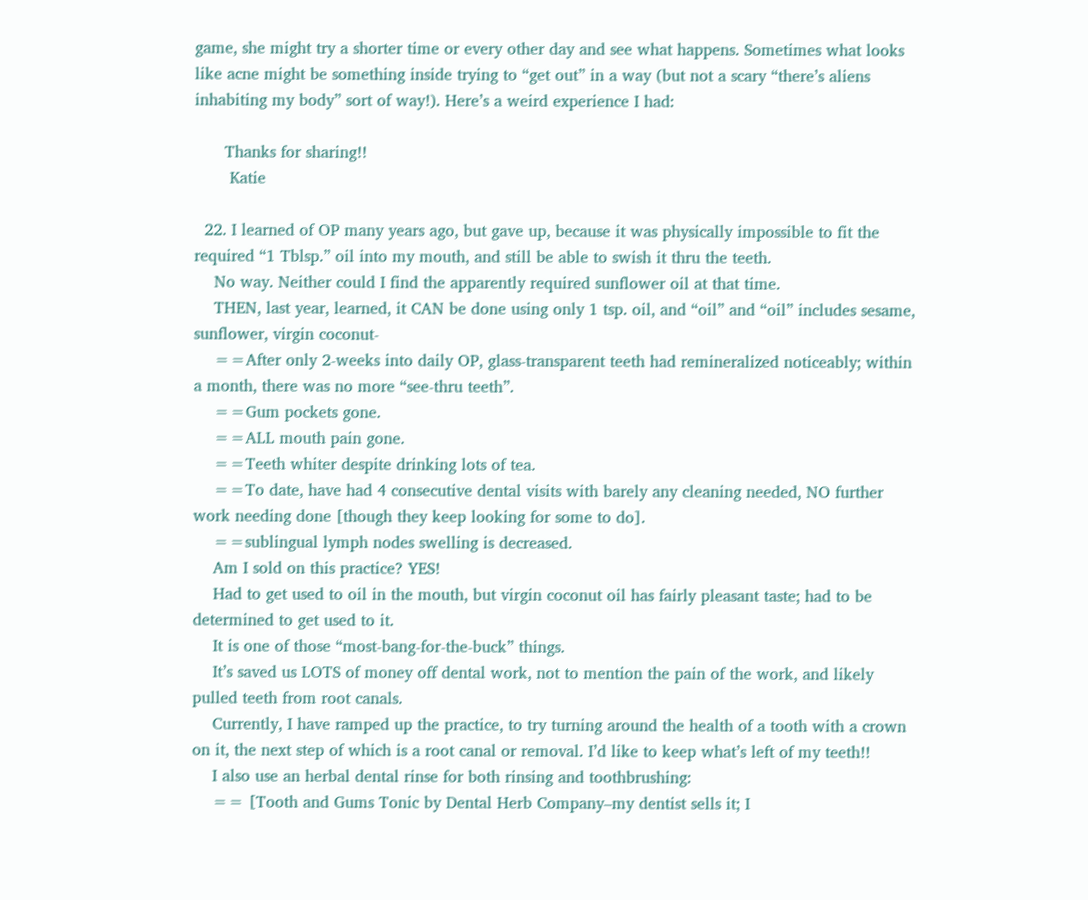game, she might try a shorter time or every other day and see what happens. Sometimes what looks like acne might be something inside trying to “get out” in a way (but not a scary “there’s aliens inhabiting my body” sort of way!). Here’s a weird experience I had:

      Thanks for sharing!!
       Katie

  22. I learned of OP many years ago, but gave up, because it was physically impossible to fit the required “1 Tblsp.” oil into my mouth, and still be able to swish it thru the teeth.
    No way. Neither could I find the apparently required sunflower oil at that time.
    THEN, last year, learned, it CAN be done using only 1 tsp. oil, and “oil” and “oil” includes sesame, sunflower, virgin coconut-
    ==After only 2-weeks into daily OP, glass-transparent teeth had remineralized noticeably; within a month, there was no more “see-thru teeth”.
    ==Gum pockets gone.
    ==ALL mouth pain gone.
    ==Teeth whiter despite drinking lots of tea.
    ==To date, have had 4 consecutive dental visits with barely any cleaning needed, NO further work needing done [though they keep looking for some to do].
    ==sublingual lymph nodes swelling is decreased.
    Am I sold on this practice? YES!
    Had to get used to oil in the mouth, but virgin coconut oil has fairly pleasant taste; had to be determined to get used to it.
    It is one of those “most-bang-for-the-buck” things.
    It’s saved us LOTS of money off dental work, not to mention the pain of the work, and likely pulled teeth from root canals.
    Currently, I have ramped up the practice, to try turning around the health of a tooth with a crown on it, the next step of which is a root canal or removal. I’d like to keep what’s left of my teeth!!
    I also use an herbal dental rinse for both rinsing and toothbrushing:
    == [Tooth and Gums Tonic by Dental Herb Company–my dentist sells it; I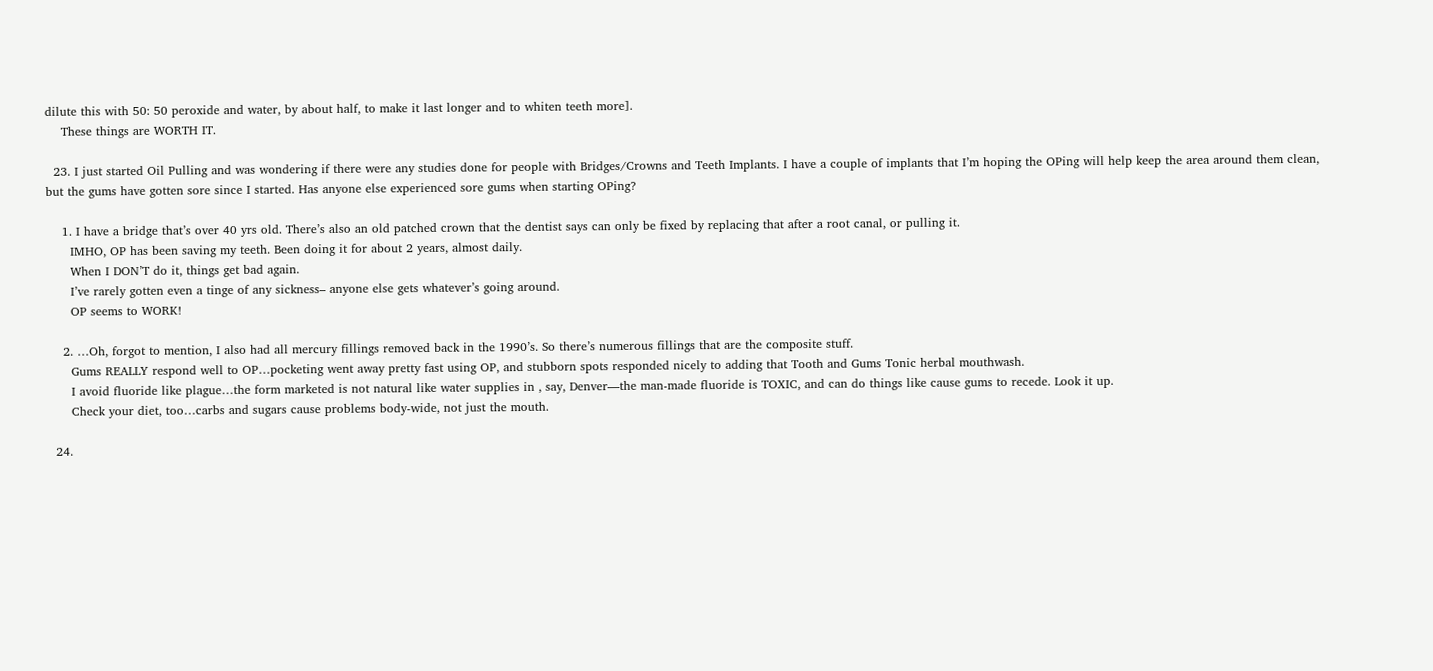dilute this with 50: 50 peroxide and water, by about half, to make it last longer and to whiten teeth more].
    These things are WORTH IT.

  23. I just started Oil Pulling and was wondering if there were any studies done for people with Bridges/Crowns and Teeth Implants. I have a couple of implants that I’m hoping the OPing will help keep the area around them clean, but the gums have gotten sore since I started. Has anyone else experienced sore gums when starting OPing?

    1. I have a bridge that’s over 40 yrs old. There’s also an old patched crown that the dentist says can only be fixed by replacing that after a root canal, or pulling it.
      IMHO, OP has been saving my teeth. Been doing it for about 2 years, almost daily.
      When I DON’T do it, things get bad again.
      I’ve rarely gotten even a tinge of any sickness– anyone else gets whatever’s going around.
      OP seems to WORK!

    2. …Oh, forgot to mention, I also had all mercury fillings removed back in the 1990’s. So there’s numerous fillings that are the composite stuff.
      Gums REALLY respond well to OP…pocketing went away pretty fast using OP, and stubborn spots responded nicely to adding that Tooth and Gums Tonic herbal mouthwash.
      I avoid fluoride like plague…the form marketed is not natural like water supplies in , say, Denver—the man-made fluoride is TOXIC, and can do things like cause gums to recede. Look it up.
      Check your diet, too…carbs and sugars cause problems body-wide, not just the mouth.

  24.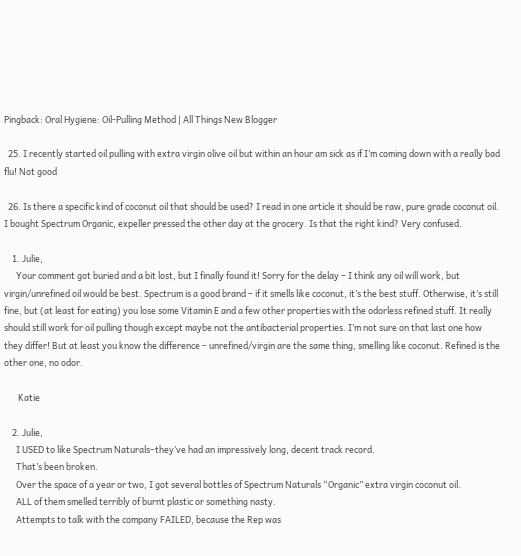Pingback: Oral Hygiene: Oil-Pulling Method | All Things New Blogger

  25. I recently started oil pulling with extra virgin olive oil but within an hour am sick as if I’m coming down with a really bad flu! Not good

  26. Is there a specific kind of coconut oil that should be used? I read in one article it should be raw, pure grade coconut oil. I bought Spectrum Organic, expeller pressed the other day at the grocery. Is that the right kind? Very confused.

    1. Julie,
      Your comment got buried and a bit lost, but I finally found it! Sorry for the delay – I think any oil will work, but virgin/unrefined oil would be best. Spectrum is a good brand – if it smells like coconut, it’s the best stuff. Otherwise, it’s still fine, but (at least for eating) you lose some Vitamin E and a few other properties with the odorless refined stuff. It really should still work for oil pulling though except maybe not the antibacterial properties. I’m not sure on that last one how they differ! But at least you know the difference – unrefined/virgin are the same thing, smelling like coconut. Refined is the other one, no odor.

       Katie

    2. Julie,
      I USED to like Spectrum Naturals–they’ve had an impressively long, decent track record.
      That’s been broken.
      Over the space of a year or two, I got several bottles of Spectrum Naturals “Organic” extra virgin coconut oil.
      ALL of them smelled terribly of burnt plastic or something nasty.
      Attempts to talk with the company FAILED, because the Rep was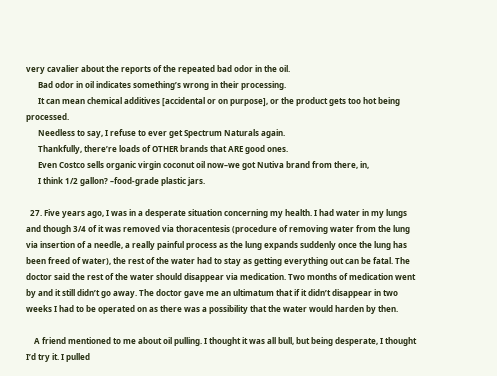very cavalier about the reports of the repeated bad odor in the oil.
      Bad odor in oil indicates something’s wrong in their processing.
      It can mean chemical additives [accidental or on purpose], or the product gets too hot being processed.
      Needless to say, I refuse to ever get Spectrum Naturals again.
      Thankfully, there’re loads of OTHER brands that ARE good ones.
      Even Costco sells organic virgin coconut oil now–we got Nutiva brand from there, in,
      I think 1/2 gallon? –food-grade plastic jars.

  27. Five years ago, I was in a desperate situation concerning my health. I had water in my lungs and though 3/4 of it was removed via thoracentesis (procedure of removing water from the lung via insertion of a needle, a really painful process as the lung expands suddenly once the lung has been freed of water), the rest of the water had to stay as getting everything out can be fatal. The doctor said the rest of the water should disappear via medication. Two months of medication went by and it still didn’t go away. The doctor gave me an ultimatum that if it didn’t disappear in two weeks I had to be operated on as there was a possibility that the water would harden by then.

    A friend mentioned to me about oil pulling. I thought it was all bull, but being desperate, I thought I’d try it. I pulled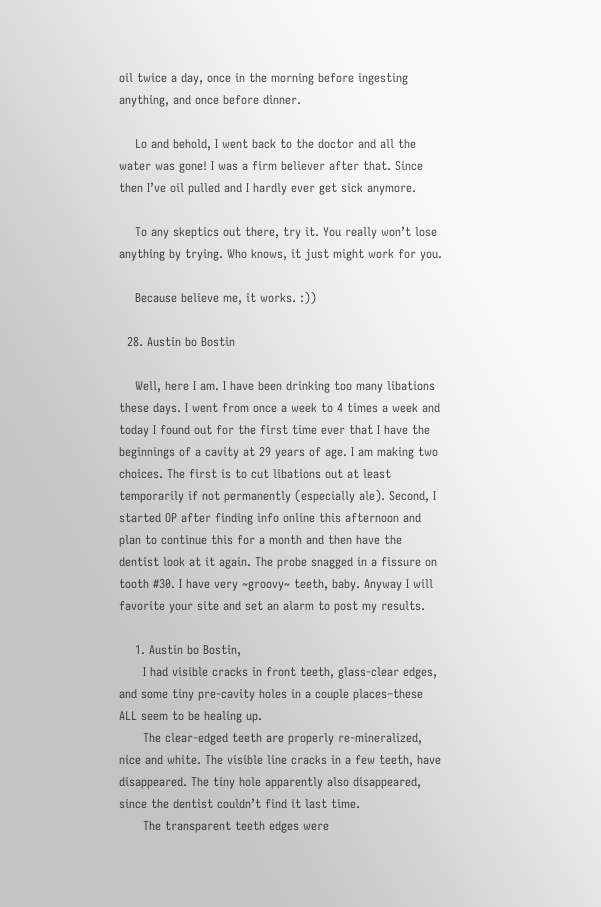oil twice a day, once in the morning before ingesting anything, and once before dinner.

    Lo and behold, I went back to the doctor and all the water was gone! I was a firm believer after that. Since then I’ve oil pulled and I hardly ever get sick anymore.

    To any skeptics out there, try it. You really won’t lose anything by trying. Who knows, it just might work for you.

    Because believe me, it works. :))

  28. Austin bo Bostin

    Well, here I am. I have been drinking too many libations these days. I went from once a week to 4 times a week and today I found out for the first time ever that I have the beginnings of a cavity at 29 years of age. I am making two choices. The first is to cut libations out at least temporarily if not permanently (especially ale). Second, I started OP after finding info online this afternoon and plan to continue this for a month and then have the dentist look at it again. The probe snagged in a fissure on tooth #30. I have very ~groovy~ teeth, baby. Anyway I will favorite your site and set an alarm to post my results.

    1. Austin bo Bostin,
      I had visible cracks in front teeth, glass-clear edges, and some tiny pre-cavity holes in a couple places–these ALL seem to be healing up.
      The clear-edged teeth are properly re-mineralized, nice and white. The visible line cracks in a few teeth, have disappeared. The tiny hole apparently also disappeared, since the dentist couldn’t find it last time.
      The transparent teeth edges were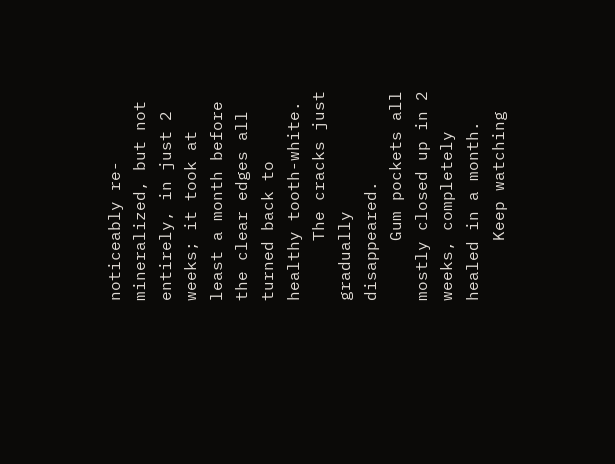noticeably re-mineralized, but not entirely, in just 2 weeks; it took at least a month before the clear edges all turned back to healthy tooth-white.
      The cracks just gradually disappeared.
      Gum pockets all mostly closed up in 2 weeks, completely healed in a month.
      Keep watching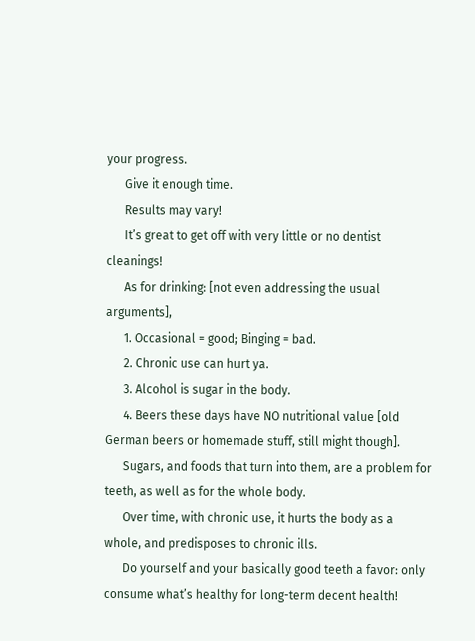your progress.
      Give it enough time.
      Results may vary!
      It’s great to get off with very little or no dentist cleanings!
      As for drinking: [not even addressing the usual arguments],
      1. Occasional = good; Binging = bad.
      2. Chronic use can hurt ya.
      3. Alcohol is sugar in the body.
      4. Beers these days have NO nutritional value [old German beers or homemade stuff, still might though].
      Sugars, and foods that turn into them, are a problem for teeth, as well as for the whole body.
      Over time, with chronic use, it hurts the body as a whole, and predisposes to chronic ills.
      Do yourself and your basically good teeth a favor: only consume what’s healthy for long-term decent health!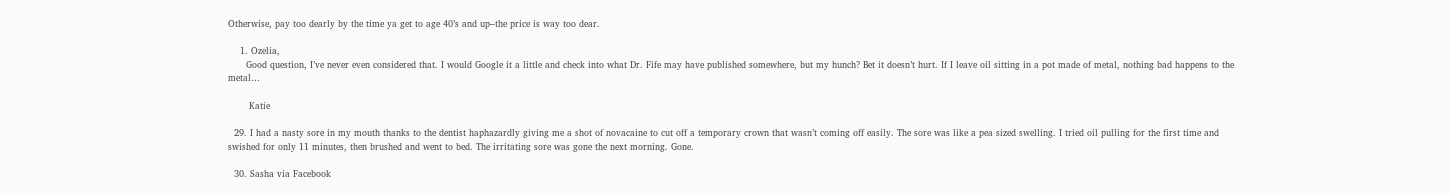Otherwise, pay too dearly by the time ya get to age 40’s and up–the price is way too dear.

    1. Ozelia,
      Good question, I’ve never even considered that. I would Google it a little and check into what Dr. Fife may have published somewhere, but my hunch? Bet it doesn’t hurt. If I leave oil sitting in a pot made of metal, nothing bad happens to the metal…

       Katie

  29. I had a nasty sore in my mouth thanks to the dentist haphazardly giving me a shot of novacaine to cut off a temporary crown that wasn’t coming off easily. The sore was like a pea sized swelling. I tried oil pulling for the first time and swished for only 11 minutes, then brushed and went to bed. The irritating sore was gone the next morning. Gone.

  30. Sasha via Facebook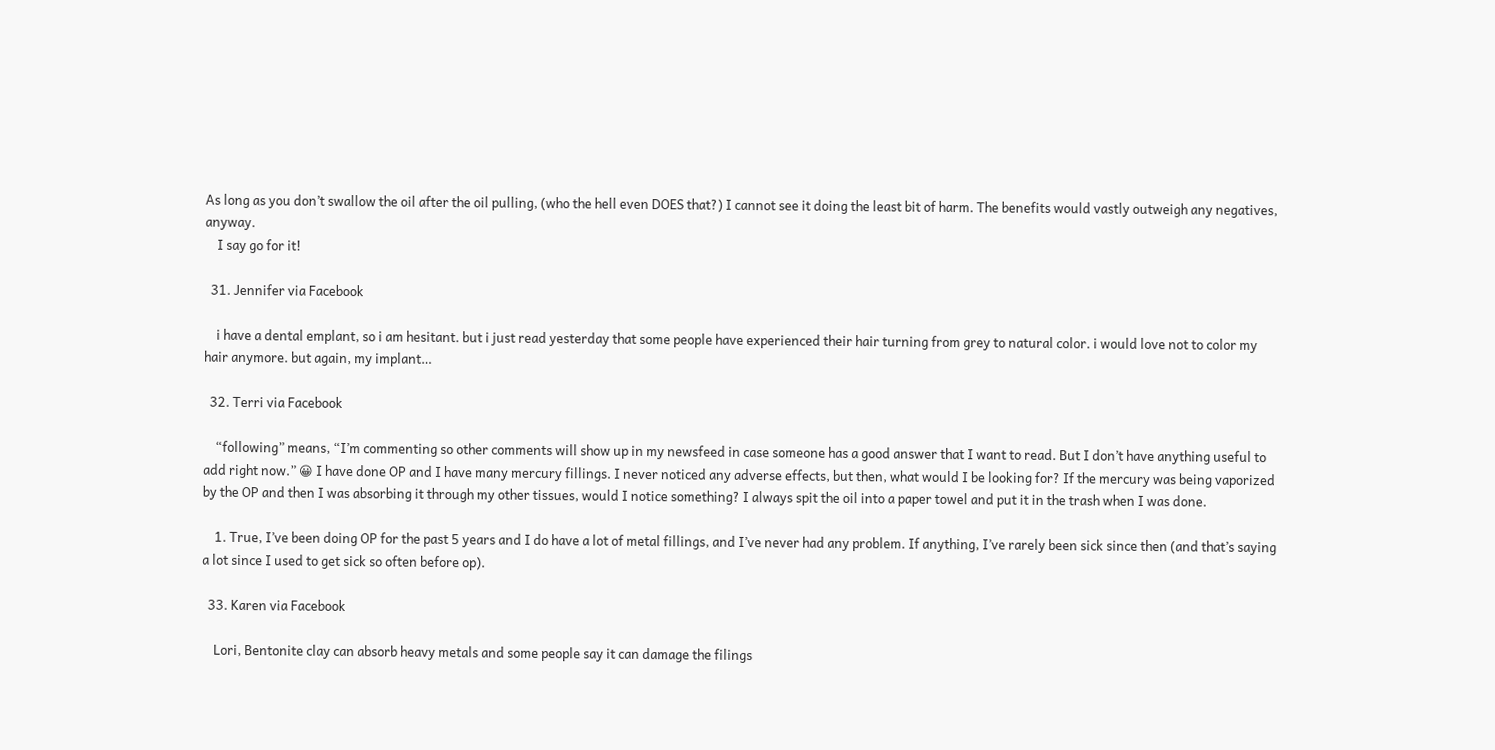As long as you don’t swallow the oil after the oil pulling, (who the hell even DOES that?) I cannot see it doing the least bit of harm. The benefits would vastly outweigh any negatives, anyway.
    I say go for it!

  31. Jennifer via Facebook

    i have a dental emplant, so i am hesitant. but i just read yesterday that some people have experienced their hair turning from grey to natural color. i would love not to color my hair anymore. but again, my implant…

  32. Terri via Facebook

    “following” means, “I’m commenting so other comments will show up in my newsfeed in case someone has a good answer that I want to read. But I don’t have anything useful to add right now.” 😀 I have done OP and I have many mercury fillings. I never noticed any adverse effects, but then, what would I be looking for? If the mercury was being vaporized by the OP and then I was absorbing it through my other tissues, would I notice something? I always spit the oil into a paper towel and put it in the trash when I was done.

    1. True, I’ve been doing OP for the past 5 years and I do have a lot of metal fillings, and I’ve never had any problem. If anything, I’ve rarely been sick since then (and that’s saying a lot since I used to get sick so often before op).

  33. Karen via Facebook

    Lori, Bentonite clay can absorb heavy metals and some people say it can damage the filings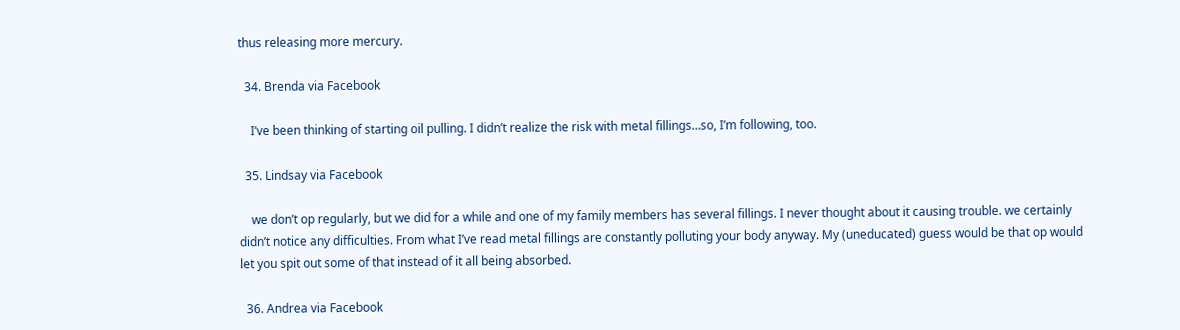thus releasing more mercury.

  34. Brenda via Facebook

    I’ve been thinking of starting oil pulling. I didn’t realize the risk with metal fillings…so, I’m following, too.

  35. Lindsay via Facebook

    we don’t op regularly, but we did for a while and one of my family members has several fillings. I never thought about it causing trouble. we certainly didn’t notice any difficulties. From what I’ve read metal fillings are constantly polluting your body anyway. My (uneducated) guess would be that op would let you spit out some of that instead of it all being absorbed.

  36. Andrea via Facebook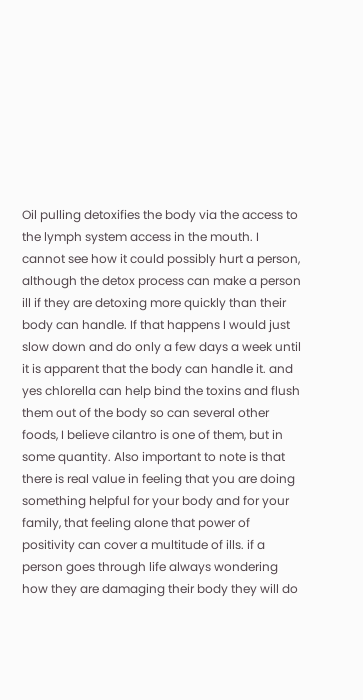Oil pulling detoxifies the body via the access to the lymph system access in the mouth. I cannot see how it could possibly hurt a person, although the detox process can make a person ill if they are detoxing more quickly than their body can handle. If that happens I would just slow down and do only a few days a week until it is apparent that the body can handle it. and yes chlorella can help bind the toxins and flush them out of the body so can several other foods, I believe cilantro is one of them, but in some quantity. Also important to note is that there is real value in feeling that you are doing something helpful for your body and for your family, that feeling alone that power of positivity can cover a multitude of ills. if a person goes through life always wondering how they are damaging their body they will do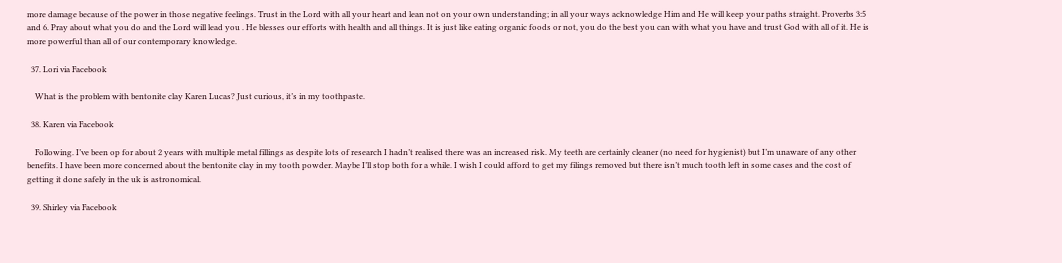more damage because of the power in those negative feelings. Trust in the Lord with all your heart and lean not on your own understanding; in all your ways acknowledge Him and He will keep your paths straight. Proverbs 3:5 and 6. Pray about what you do and the Lord will lead you . He blesses our efforts with health and all things. It is just like eating organic foods or not, you do the best you can with what you have and trust God with all of it. He is more powerful than all of our contemporary knowledge.

  37. Lori via Facebook

    What is the problem with bentonite clay Karen Lucas? Just curious, it’s in my toothpaste.

  38. Karen via Facebook

    Following. I’ve been op for about 2 years with multiple metal fillings as despite lots of research I hadn’t realised there was an increased risk. My teeth are certainly cleaner (no need for hygienist) but I’m unaware of any other benefits. I have been more concerned about the bentonite clay in my tooth powder. Maybe I’ll stop both for a while. I wish I could afford to get my filings removed but there isn’t much tooth left in some cases and the cost of getting it done safely in the uk is astronomical.

  39. Shirley via Facebook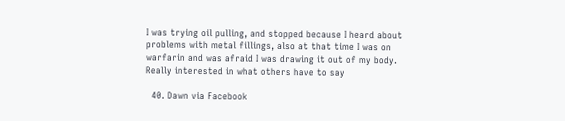I was trying oil pulling, and stopped because I heard about problems with metal fillings, also at that time I was on warfarin and was afraid I was drawing it out of my body. Really interested in what others have to say

  40. Dawn via Facebook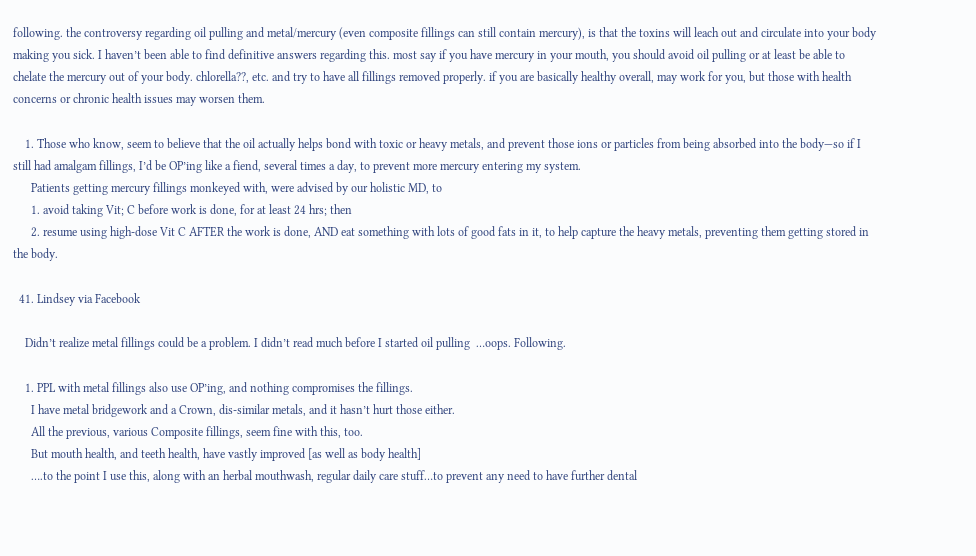following. the controversy regarding oil pulling and metal/mercury (even composite fillings can still contain mercury), is that the toxins will leach out and circulate into your body making you sick. I haven’t been able to find definitive answers regarding this. most say if you have mercury in your mouth, you should avoid oil pulling or at least be able to chelate the mercury out of your body. chlorella??, etc. and try to have all fillings removed properly. if you are basically healthy overall, may work for you, but those with health concerns or chronic health issues may worsen them.

    1. Those who know, seem to believe that the oil actually helps bond with toxic or heavy metals, and prevent those ions or particles from being absorbed into the body—so if I still had amalgam fillings, I’d be OP’ing like a fiend, several times a day, to prevent more mercury entering my system.
      Patients getting mercury fillings monkeyed with, were advised by our holistic MD, to
      1. avoid taking Vit; C before work is done, for at least 24 hrs; then
      2. resume using high-dose Vit C AFTER the work is done, AND eat something with lots of good fats in it, to help capture the heavy metals, preventing them getting stored in the body.

  41. Lindsey via Facebook

    Didn’t realize metal fillings could be a problem. I didn’t read much before I started oil pulling  …oops. Following.

    1. PPL with metal fillings also use OP’ing, and nothing compromises the fillings.
      I have metal bridgework and a Crown, dis-similar metals, and it hasn’t hurt those either.
      All the previous, various Composite fillings, seem fine with this, too.
      But mouth health, and teeth health, have vastly improved [as well as body health]
      ….to the point I use this, along with an herbal mouthwash, regular daily care stuff…to prevent any need to have further dental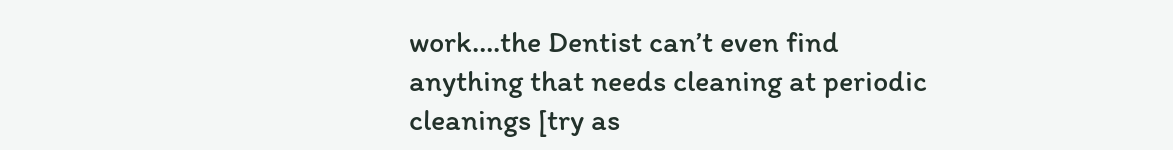work….the Dentist can’t even find anything that needs cleaning at periodic cleanings [try as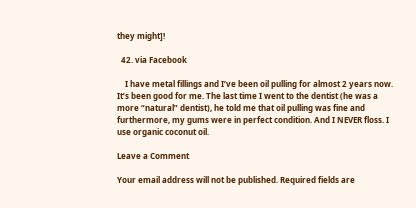they might]!

  42. via Facebook

    I have metal fillings and I’ve been oil pulling for almost 2 years now. It’s been good for me. The last time I went to the dentist (he was a more “natural” dentist), he told me that oil pulling was fine and furthermore, my gums were in perfect condition. And I NEVER floss. I use organic coconut oil.

Leave a Comment

Your email address will not be published. Required fields are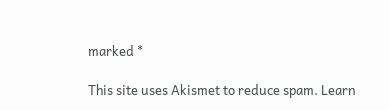marked *

This site uses Akismet to reduce spam. Learn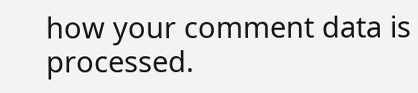how your comment data is processed.